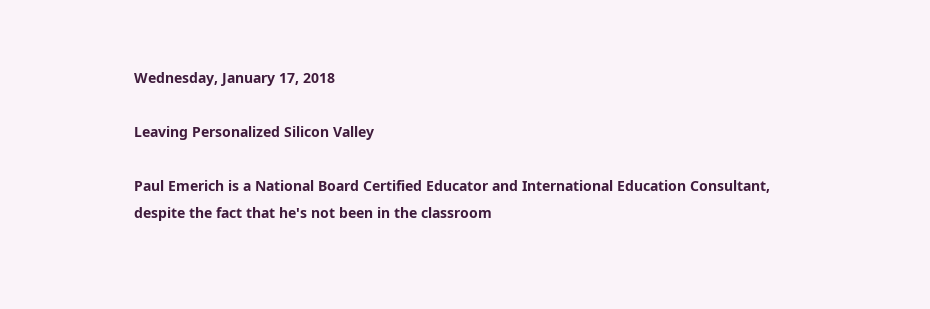Wednesday, January 17, 2018

Leaving Personalized Silicon Valley

Paul Emerich is a National Board Certified Educator and International Education Consultant, despite the fact that he's not been in the classroom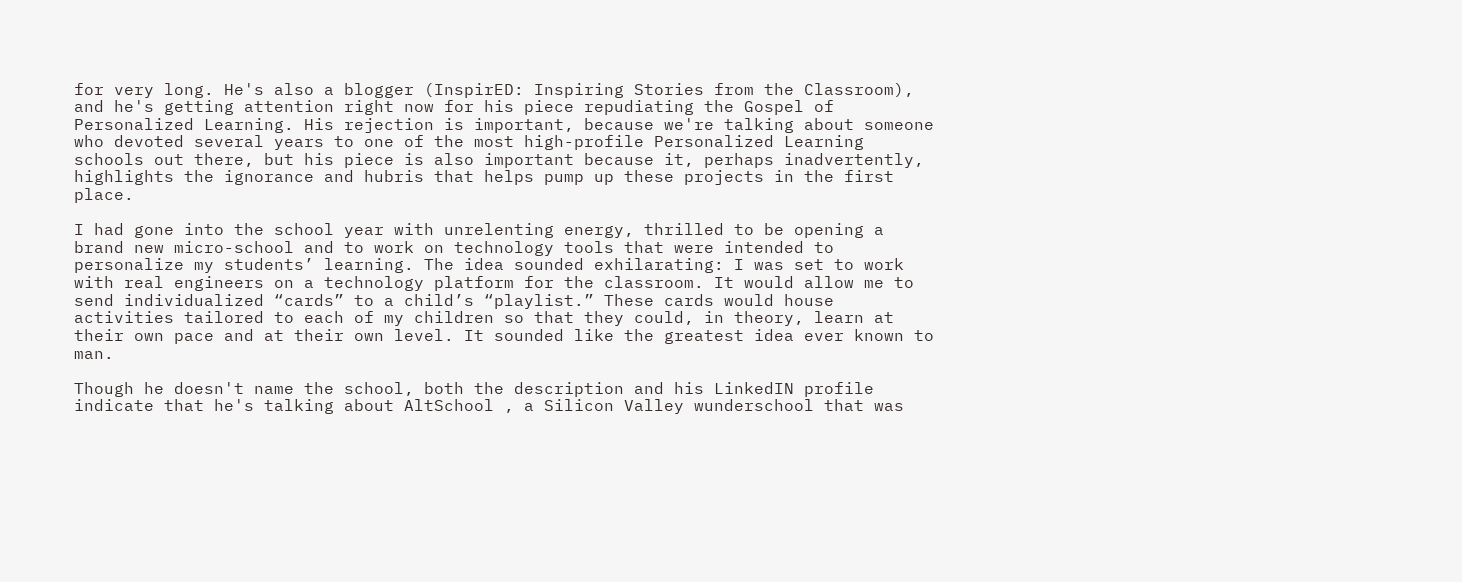for very long. He's also a blogger (InspirED: Inspiring Stories from the Classroom), and he's getting attention right now for his piece repudiating the Gospel of Personalized Learning. His rejection is important, because we're talking about someone who devoted several years to one of the most high-profile Personalized Learning schools out there, but his piece is also important because it, perhaps inadvertently, highlights the ignorance and hubris that helps pump up these projects in the first place.

I had gone into the school year with unrelenting energy, thrilled to be opening a brand new micro-school and to work on technology tools that were intended to personalize my students’ learning. The idea sounded exhilarating: I was set to work with real engineers on a technology platform for the classroom. It would allow me to send individualized “cards” to a child’s “playlist.” These cards would house activities tailored to each of my children so that they could, in theory, learn at their own pace and at their own level. It sounded like the greatest idea ever known to man.

Though he doesn't name the school, both the description and his LinkedIN profile indicate that he's talking about AltSchool , a Silicon Valley wunderschool that was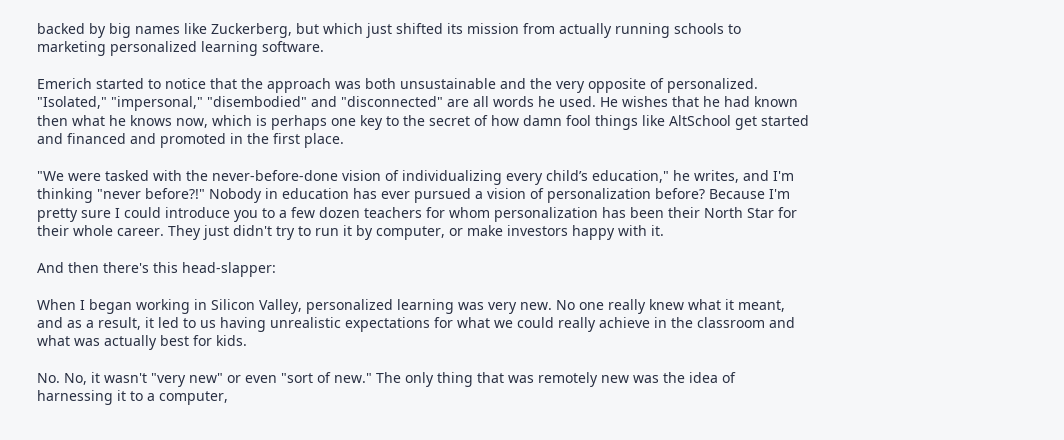backed by big names like Zuckerberg, but which just shifted its mission from actually running schools to marketing personalized learning software.

Emerich started to notice that the approach was both unsustainable and the very opposite of personalized. "Isolated," "impersonal," "disembodied" and "disconnected" are all words he used. He wishes that he had known then what he knows now, which is perhaps one key to the secret of how damn fool things like AltSchool get started and financed and promoted in the first place.

"We were tasked with the never-before-done vision of individualizing every child’s education," he writes, and I'm thinking "never before?!" Nobody in education has ever pursued a vision of personalization before? Because I'm pretty sure I could introduce you to a few dozen teachers for whom personalization has been their North Star for their whole career. They just didn't try to run it by computer, or make investors happy with it.

And then there's this head-slapper:

When I began working in Silicon Valley, personalized learning was very new. No one really knew what it meant, and as a result, it led to us having unrealistic expectations for what we could really achieve in the classroom and what was actually best for kids.

No. No, it wasn't "very new" or even "sort of new." The only thing that was remotely new was the idea of harnessing it to a computer,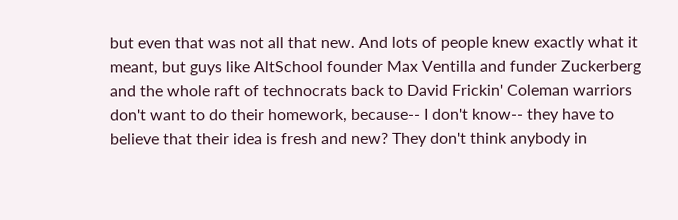but even that was not all that new. And lots of people knew exactly what it meant, but guys like AltSchool founder Max Ventilla and funder Zuckerberg and the whole raft of technocrats back to David Frickin' Coleman warriors don't want to do their homework, because-- I don't know-- they have to believe that their idea is fresh and new? They don't think anybody in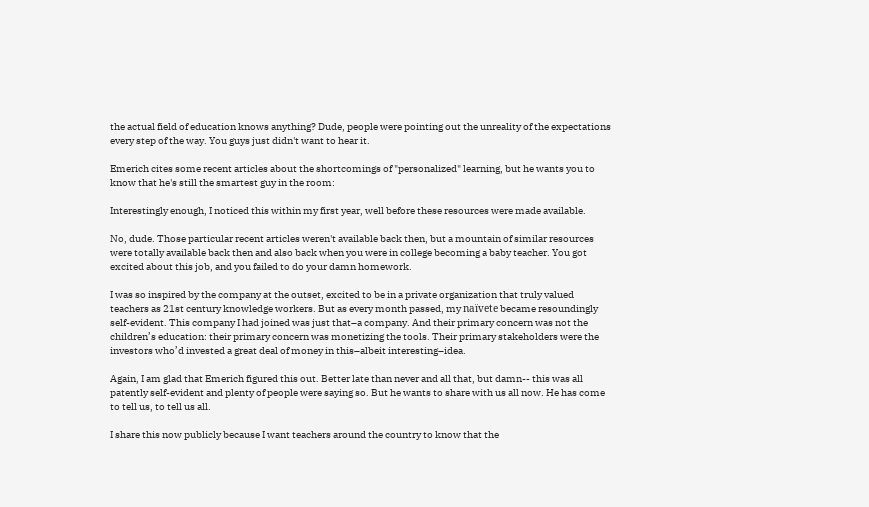the actual field of education knows anything? Dude, people were pointing out the unreality of the expectations every step of the way. You guys just didn't want to hear it.

Emerich cites some recent articles about the shortcomings of "personalized" learning, but he wants you to know that he's still the smartest guy in the room:

Interestingly enough, I noticed this within my first year, well before these resources were made available.

No, dude. Those particular recent articles weren't available back then, but a mountain of similar resources were totally available back then and also back when you were in college becoming a baby teacher. You got excited about this job, and you failed to do your damn homework.

I was so inspired by the company at the outset, excited to be in a private organization that truly valued teachers as 21st century knowledge workers. But as every month passed, my naïvete became resoundingly self-evident. This company I had joined was just that–a company. And their primary concern was not the children’s education: their primary concern was monetizing the tools. Their primary stakeholders were the investors who’d invested a great deal of money in this–albeit interesting–idea.

Again, I am glad that Emerich figured this out. Better late than never and all that, but damn-- this was all patently self-evident and plenty of people were saying so. But he wants to share with us all now. He has come to tell us, to tell us all.

I share this now publicly because I want teachers around the country to know that the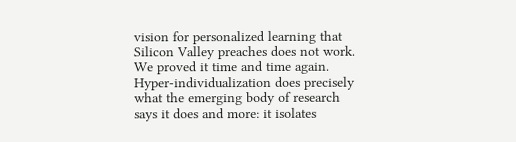vision for personalized learning that Silicon Valley preaches does not work. We proved it time and time again. Hyper-individualization does precisely what the emerging body of research says it does and more: it isolates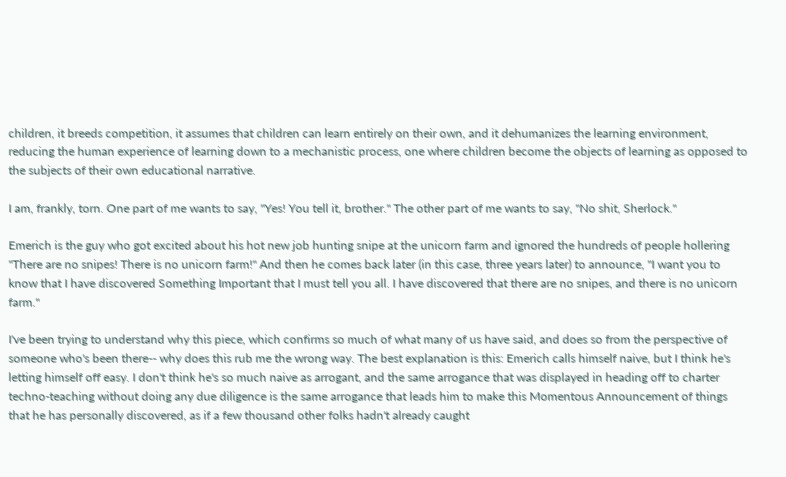children, it breeds competition, it assumes that children can learn entirely on their own, and it dehumanizes the learning environment, reducing the human experience of learning down to a mechanistic process, one where children become the objects of learning as opposed to the subjects of their own educational narrative.

I am, frankly, torn. One part of me wants to say, "Yes! You tell it, brother." The other part of me wants to say, "No shit, Sherlock."

Emerich is the guy who got excited about his hot new job hunting snipe at the unicorn farm and ignored the hundreds of people hollering "There are no snipes! There is no unicorn farm!" And then he comes back later (in this case, three years later) to announce, "I want you to know that I have discovered Something Important that I must tell you all. I have discovered that there are no snipes, and there is no unicorn farm."

I've been trying to understand why this piece, which confirms so much of what many of us have said, and does so from the perspective of someone who's been there-- why does this rub me the wrong way. The best explanation is this: Emerich calls himself naive, but I think he's letting himself off easy. I don't think he's so much naive as arrogant, and the same arrogance that was displayed in heading off to charter techno-teaching without doing any due diligence is the same arrogance that leads him to make this Momentous Announcement of things that he has personally discovered, as if a few thousand other folks hadn't already caught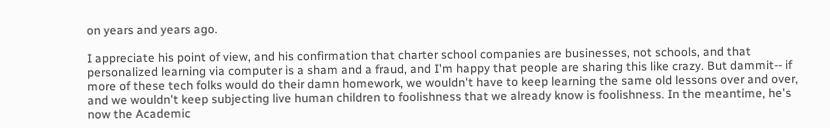on years and years ago.

I appreciate his point of view, and his confirmation that charter school companies are businesses, not schools, and that personalized learning via computer is a sham and a fraud, and I'm happy that people are sharing this like crazy. But dammit-- if more of these tech folks would do their damn homework, we wouldn't have to keep learning the same old lessons over and over, and we wouldn't keep subjecting live human children to foolishness that we already know is foolishness. In the meantime, he's now the Academic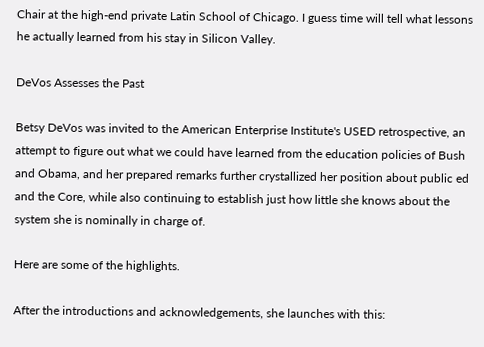Chair at the high-end private Latin School of Chicago. I guess time will tell what lessons he actually learned from his stay in Silicon Valley.

DeVos Assesses the Past

Betsy DeVos was invited to the American Enterprise Institute's USED retrospective, an attempt to figure out what we could have learned from the education policies of Bush and Obama, and her prepared remarks further crystallized her position about public ed and the Core, while also continuing to establish just how little she knows about the system she is nominally in charge of.

Here are some of the highlights.

After the introductions and acknowledgements, she launches with this: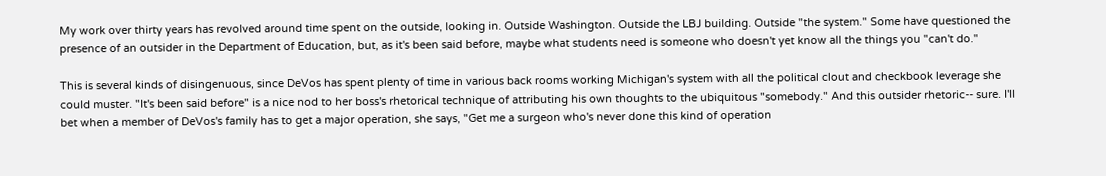My work over thirty years has revolved around time spent on the outside, looking in. Outside Washington. Outside the LBJ building. Outside "the system." Some have questioned the presence of an outsider in the Department of Education, but, as it's been said before, maybe what students need is someone who doesn't yet know all the things you "can't do."

This is several kinds of disingenuous, since DeVos has spent plenty of time in various back rooms working Michigan's system with all the political clout and checkbook leverage she could muster. "It's been said before" is a nice nod to her boss's rhetorical technique of attributing his own thoughts to the ubiquitous "somebody." And this outsider rhetoric-- sure. I'll bet when a member of DeVos's family has to get a major operation, she says, "Get me a surgeon who's never done this kind of operation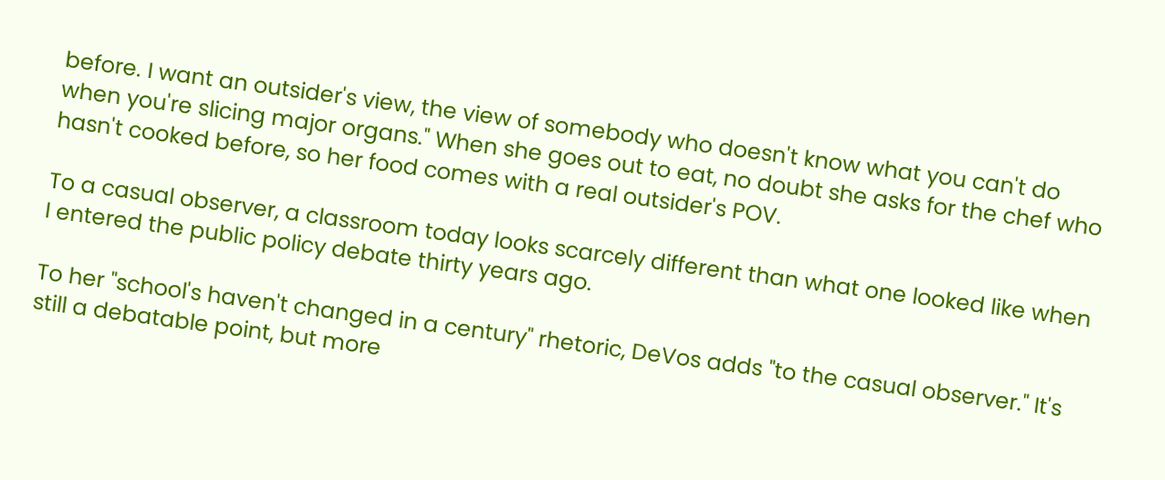before. I want an outsider's view, the view of somebody who doesn't know what you can't do when you're slicing major organs." When she goes out to eat, no doubt she asks for the chef who hasn't cooked before, so her food comes with a real outsider's POV.

To a casual observer, a classroom today looks scarcely different than what one looked like when I entered the public policy debate thirty years ago.

To her "school's haven't changed in a century" rhetoric, DeVos adds "to the casual observer." It's still a debatable point, but more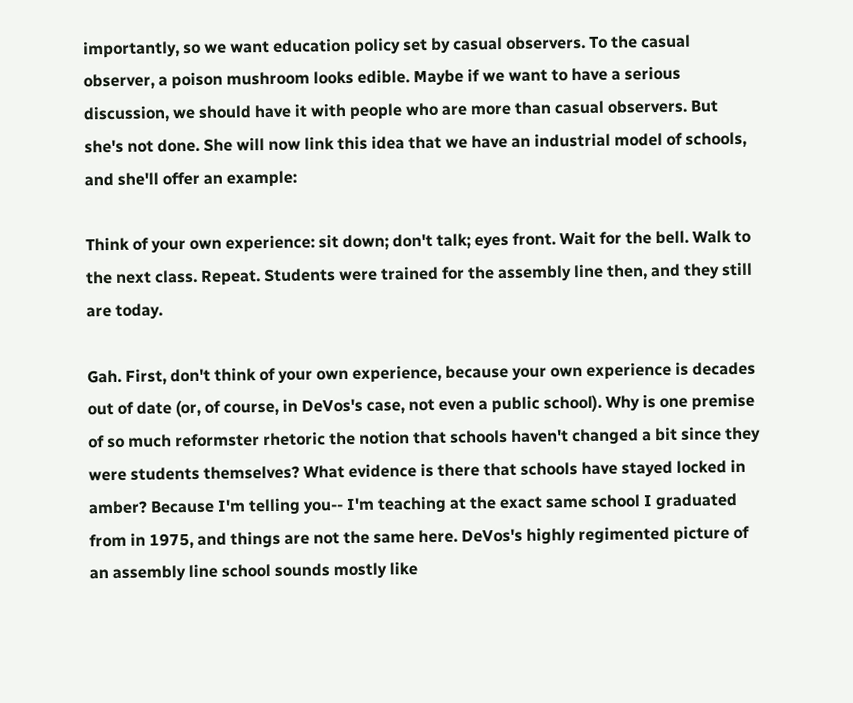importantly, so we want education policy set by casual observers. To the casual observer, a poison mushroom looks edible. Maybe if we want to have a serious discussion, we should have it with people who are more than casual observers. But she's not done. She will now link this idea that we have an industrial model of schools, and she'll offer an example:

Think of your own experience: sit down; don't talk; eyes front. Wait for the bell. Walk to the next class. Repeat. Students were trained for the assembly line then, and they still are today.

Gah. First, don't think of your own experience, because your own experience is decades out of date (or, of course, in DeVos's case, not even a public school). Why is one premise of so much reformster rhetoric the notion that schools haven't changed a bit since they were students themselves? What evidence is there that schools have stayed locked in amber? Because I'm telling you-- I'm teaching at the exact same school I graduated from in 1975, and things are not the same here. DeVos's highly regimented picture of an assembly line school sounds mostly like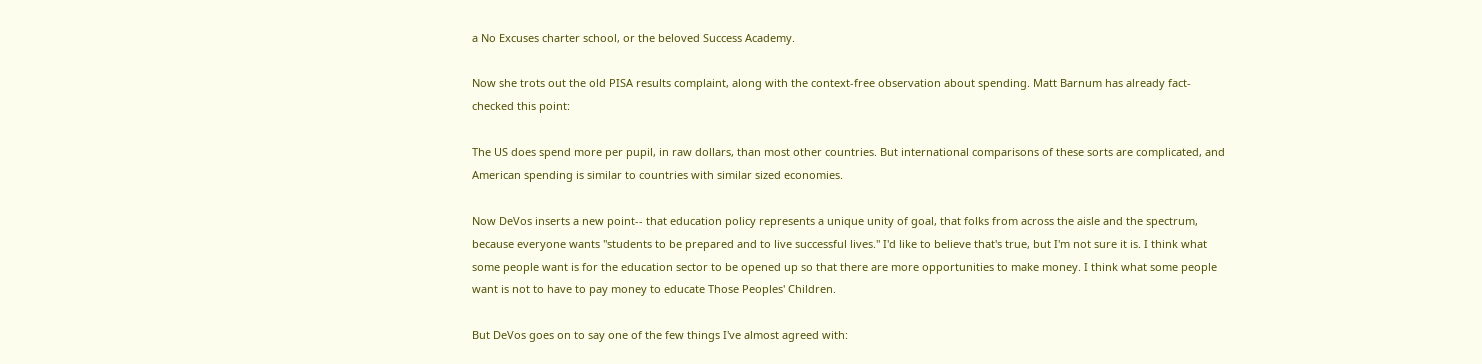a No Excuses charter school, or the beloved Success Academy.

Now she trots out the old PISA results complaint, along with the context-free observation about spending. Matt Barnum has already fact-checked this point:

The US does spend more per pupil, in raw dollars, than most other countries. But international comparisons of these sorts are complicated, and American spending is similar to countries with similar sized economies.

Now DeVos inserts a new point-- that education policy represents a unique unity of goal, that folks from across the aisle and the spectrum, because everyone wants "students to be prepared and to live successful lives." I'd like to believe that's true, but I'm not sure it is. I think what some people want is for the education sector to be opened up so that there are more opportunities to make money. I think what some people want is not to have to pay money to educate Those Peoples' Children.

But DeVos goes on to say one of the few things I've almost agreed with: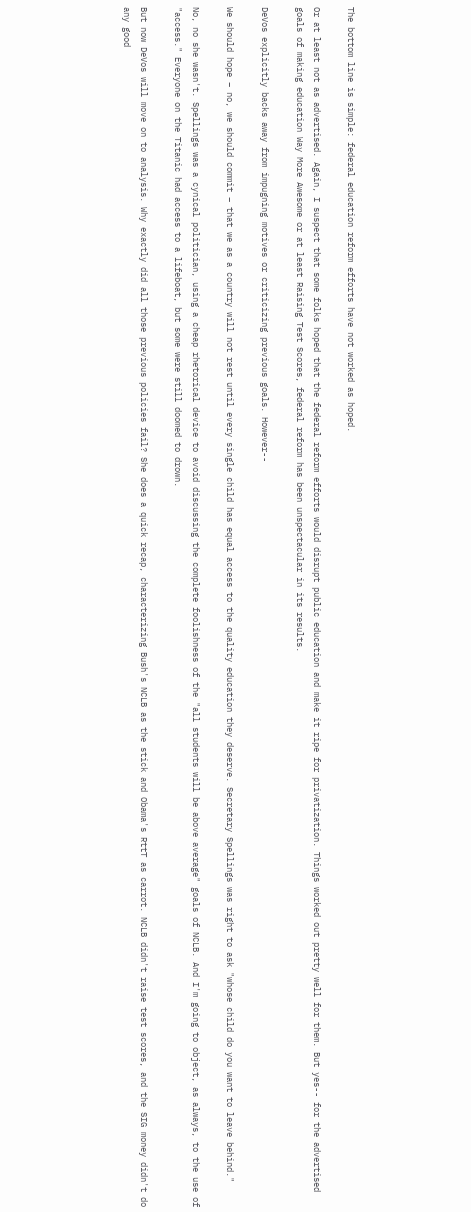The bottom line is simple: federal education reform efforts have not worked as hoped.

Or at least not as advertised. Again, I suspect that some folks hoped that the federal reform efforts would disrupt public education and make it ripe for privatization. Things worked out pretty well for them. But yes-- for the advertised goals of making education Way More Awesome or at least Raising Test Scores, federal reform has been unspectacular in its results.

DeVos explicitly backs away from impugning motives or criticizing previous goals. However--

We should hope – no, we should commit – that we as a country will not rest until every single child has equal access to the quality education they deserve. Secretary Spellings was right to ask "whose child do you want to leave behind."

No, no she wasn't. Spellings was a cynical politician, using a cheap rhetorical device to avoid discussing the complete foolishness of the "all students will be above average" goals of NCLB. And I'm going to object, as always, to the use of "access." Everyone on the Titanic had access to a lifeboat, but some were still doomed to drown.

But now DeVos will move on to analysis. Why exactly did all those previous policies fail? She does a quick recap, characterizing Bush's NCLB as the stick and Obama's RttT as carrot. NCLB didn't raise test scores, and the SIG money didn't do any good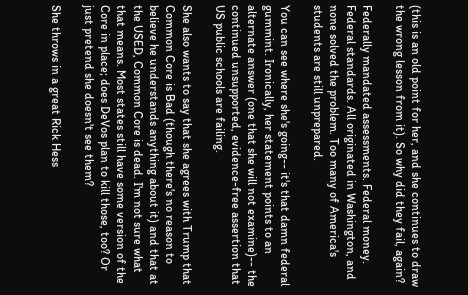(this is an old point for her, and she continues to draw the wrong lesson from it). So why did they fail, again?

Federally mandated assessments. Federal money. Federal standards. All originated in Washington, and none solved the problem. Too many of America's students are still unprepared.

You can see where she's going-- it's that damn federal gummint. Ironically, her statement points to an alternate answer (one that she will not examine)-- the continued unsupported, evidence-free assertion that US public schools are failing.

She also wants to say that she agrees with Trump that Common Core is Bad (though there's no reason to believe he understands anything about it) and that at the USED, Common Core is dead. I'm not sure what that means. Most states still have some version of the Core in place; does DeVos plan to kill those, too? Or just pretend she doesn't see them?

She throws in a great Rick Hess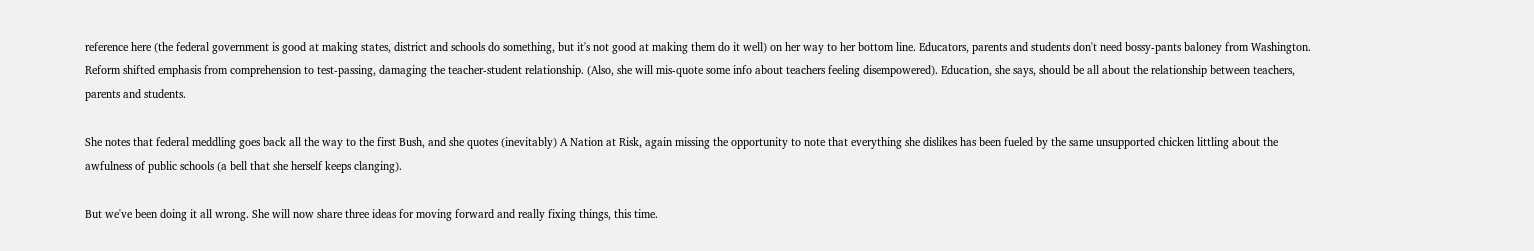reference here (the federal government is good at making states, district and schools do something, but it's not good at making them do it well) on her way to her bottom line. Educators, parents and students don't need bossy-pants baloney from Washington. Reform shifted emphasis from comprehension to test-passing, damaging the teacher-student relationship. (Also, she will mis-quote some info about teachers feeling disempowered). Education, she says, should be all about the relationship between teachers, parents and students.

She notes that federal meddling goes back all the way to the first Bush, and she quotes (inevitably) A Nation at Risk, again missing the opportunity to note that everything she dislikes has been fueled by the same unsupported chicken littling about the awfulness of public schools (a bell that she herself keeps clanging).

But we've been doing it all wrong. She will now share three ideas for moving forward and really fixing things, this time.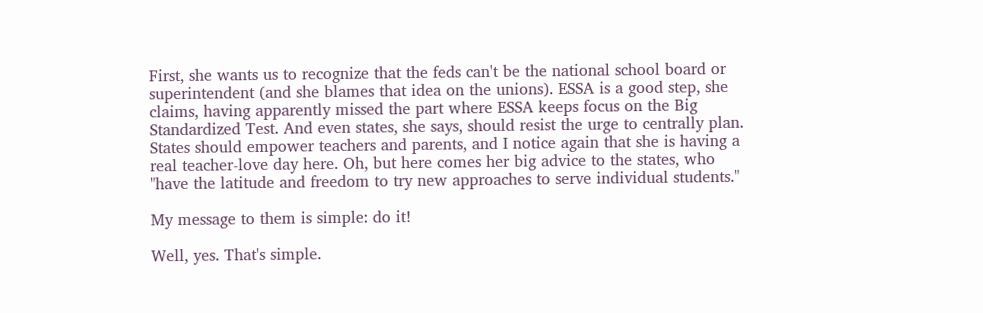First, she wants us to recognize that the feds can't be the national school board or superintendent (and she blames that idea on the unions). ESSA is a good step, she claims, having apparently missed the part where ESSA keeps focus on the Big Standardized Test. And even states, she says, should resist the urge to centrally plan. States should empower teachers and parents, and I notice again that she is having a real teacher-love day here. Oh, but here comes her big advice to the states, who "have the latitude and freedom to try new approaches to serve individual students."

My message to them is simple: do it!

Well, yes. That's simple.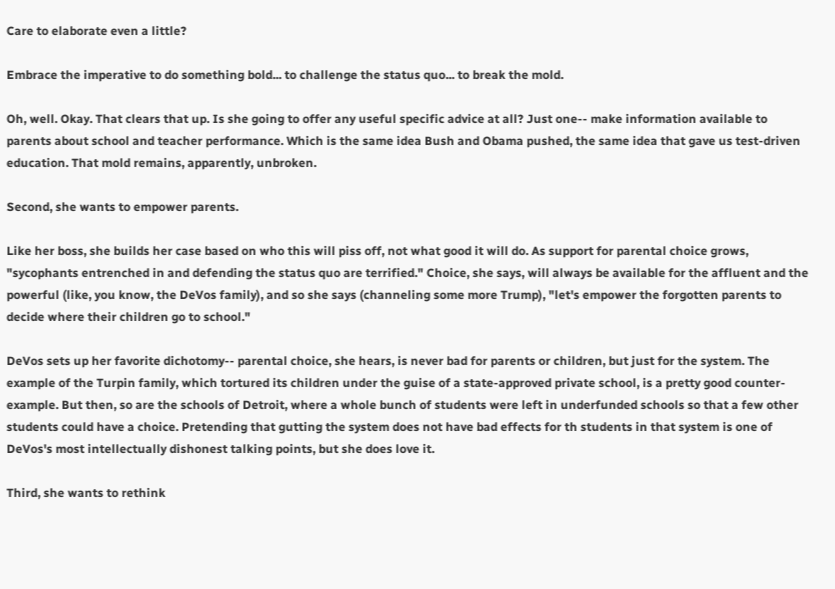Care to elaborate even a little?

Embrace the imperative to do something bold... to challenge the status quo... to break the mold.

Oh, well. Okay. That clears that up. Is she going to offer any useful specific advice at all? Just one-- make information available to parents about school and teacher performance. Which is the same idea Bush and Obama pushed, the same idea that gave us test-driven education. That mold remains, apparently, unbroken.

Second, she wants to empower parents.

Like her boss, she builds her case based on who this will piss off, not what good it will do. As support for parental choice grows, "sycophants entrenched in and defending the status quo are terrified." Choice, she says, will always be available for the affluent and the powerful (like, you know, the DeVos family), and so she says (channeling some more Trump), "let's empower the forgotten parents to decide where their children go to school."

DeVos sets up her favorite dichotomy-- parental choice, she hears, is never bad for parents or children, but just for the system. The example of the Turpin family, which tortured its children under the guise of a state-approved private school, is a pretty good counter-example. But then, so are the schools of Detroit, where a whole bunch of students were left in underfunded schools so that a few other students could have a choice. Pretending that gutting the system does not have bad effects for th students in that system is one of DeVos's most intellectually dishonest talking points, but she does love it.

Third, she wants to rethink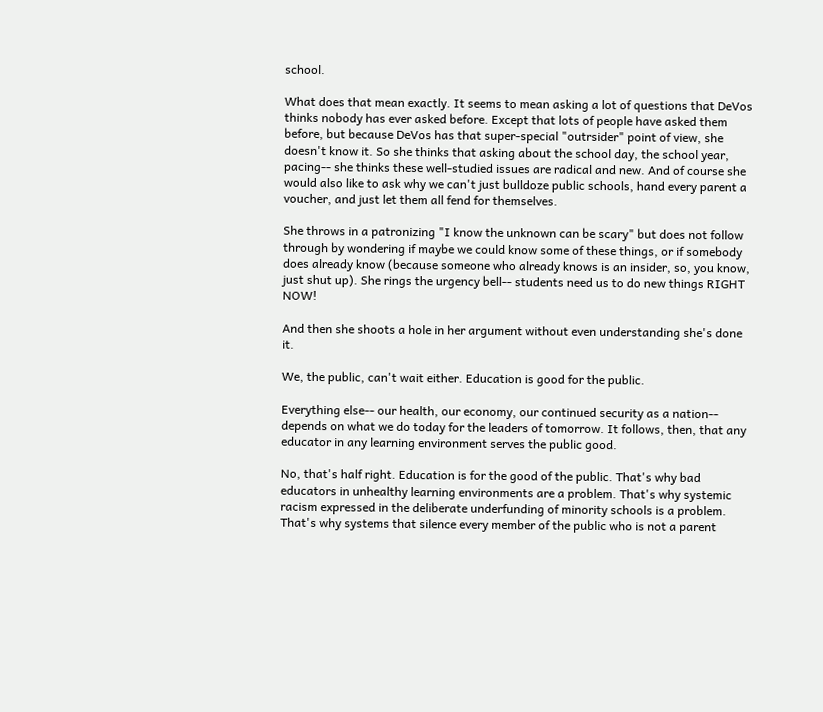school.

What does that mean exactly. It seems to mean asking a lot of questions that DeVos thinks nobody has ever asked before. Except that lots of people have asked them before, but because DeVos has that super-special "outrsider" point of view, she doesn't know it. So she thinks that asking about the school day, the school year, pacing-- she thinks these well-studied issues are radical and new. And of course she would also like to ask why we can't just bulldoze public schools, hand every parent a voucher, and just let them all fend for themselves.

She throws in a patronizing "I know the unknown can be scary" but does not follow through by wondering if maybe we could know some of these things, or if somebody does already know (because someone who already knows is an insider, so, you know, just shut up). She rings the urgency bell-- students need us to do new things RIGHT NOW!

And then she shoots a hole in her argument without even understanding she's done it.

We, the public, can't wait either. Education is good for the public.

Everything else-- our health, our economy, our continued security as a nation-- depends on what we do today for the leaders of tomorrow. It follows, then, that any educator in any learning environment serves the public good.

No, that's half right. Education is for the good of the public. That's why bad educators in unhealthy learning environments are a problem. That's why systemic racism expressed in the deliberate underfunding of minority schools is a problem. That's why systems that silence every member of the public who is not a parent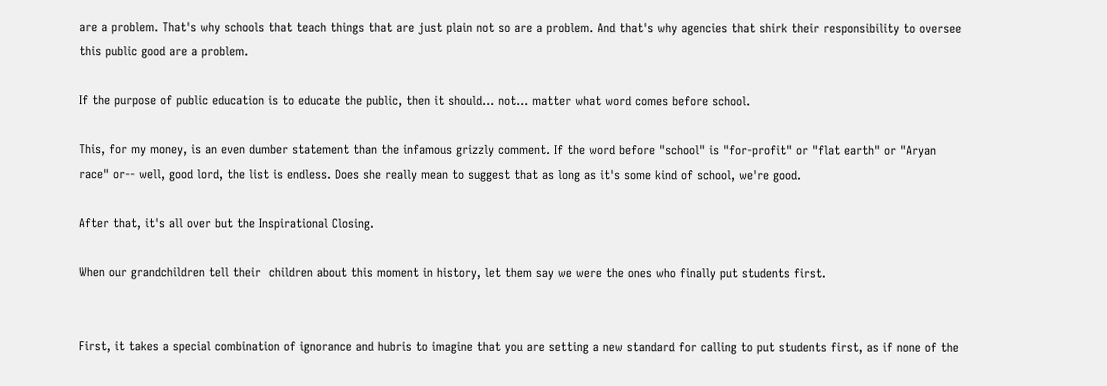are a problem. That's why schools that teach things that are just plain not so are a problem. And that's why agencies that shirk their responsibility to oversee this public good are a problem.

If the purpose of public education is to educate the public, then it should... not... matter what word comes before school.

This, for my money, is an even dumber statement than the infamous grizzly comment. If the word before "school" is "for-profit" or "flat earth" or "Aryan race" or-- well, good lord, the list is endless. Does she really mean to suggest that as long as it's some kind of school, we're good.

After that, it's all over but the Inspirational Closing.

When our grandchildren tell their  children about this moment in history, let them say we were the ones who finally put students first.


First, it takes a special combination of ignorance and hubris to imagine that you are setting a new standard for calling to put students first, as if none of the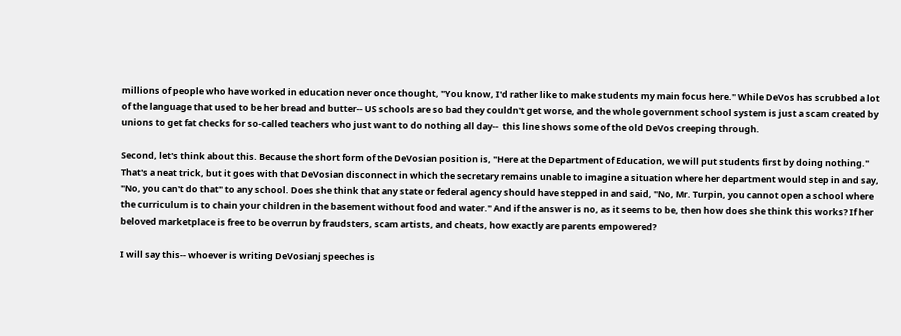millions of people who have worked in education never once thought, "You know, I'd rather like to make students my main focus here." While DeVos has scrubbed a lot of the language that used to be her bread and butter-- US schools are so bad they couldn't get worse, and the whole government school system is just a scam created by unions to get fat checks for so-called teachers who just want to do nothing all day--  this line shows some of the old DeVos creeping through.

Second, let's think about this. Because the short form of the DeVosian position is, "Here at the Department of Education, we will put students first by doing nothing." That's a neat trick, but it goes with that DeVosian disconnect in which the secretary remains unable to imagine a situation where her department would step in and say, "No, you can't do that" to any school. Does she think that any state or federal agency should have stepped in and said, "No, Mr. Turpin, you cannot open a school where the curriculum is to chain your children in the basement without food and water." And if the answer is no, as it seems to be, then how does she think this works? If her beloved marketplace is free to be overrun by fraudsters, scam artists, and cheats, how exactly are parents empowered?

I will say this-- whoever is writing DeVosianj speeches is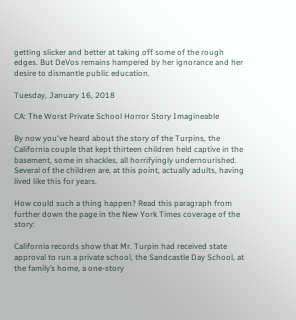getting slicker and better at taking off some of the rough edges. But DeVos remains hampered by her ignorance and her desire to dismantle public education.

Tuesday, January 16, 2018

CA: The Worst Private School Horror Story Imagineable

By now you've heard about the story of the Turpins, the California couple that kept thirteen children held captive in the basement, some in shackles, all horrifyingly undernourished. Several of the children are, at this point, actually adults, having lived like this for years.

How could such a thing happen? Read this paragraph from further down the page in the New York Times coverage of the story:

California records show that Mr. Turpin had received state approval to run a private school, the Sandcastle Day School, at the family’s home, a one-story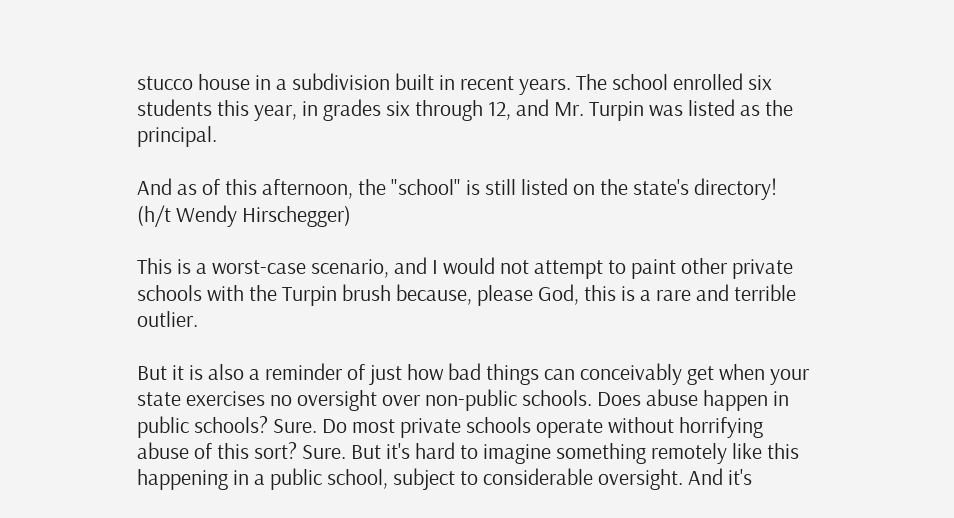stucco house in a subdivision built in recent years. The school enrolled six students this year, in grades six through 12, and Mr. Turpin was listed as the principal.

And as of this afternoon, the "school" is still listed on the state's directory! (h/t Wendy Hirschegger)

This is a worst-case scenario, and I would not attempt to paint other private schools with the Turpin brush because, please God, this is a rare and terrible outlier.

But it is also a reminder of just how bad things can conceivably get when your state exercises no oversight over non-public schools. Does abuse happen in public schools? Sure. Do most private schools operate without horrifying abuse of this sort? Sure. But it's hard to imagine something remotely like this happening in a public school, subject to considerable oversight. And it's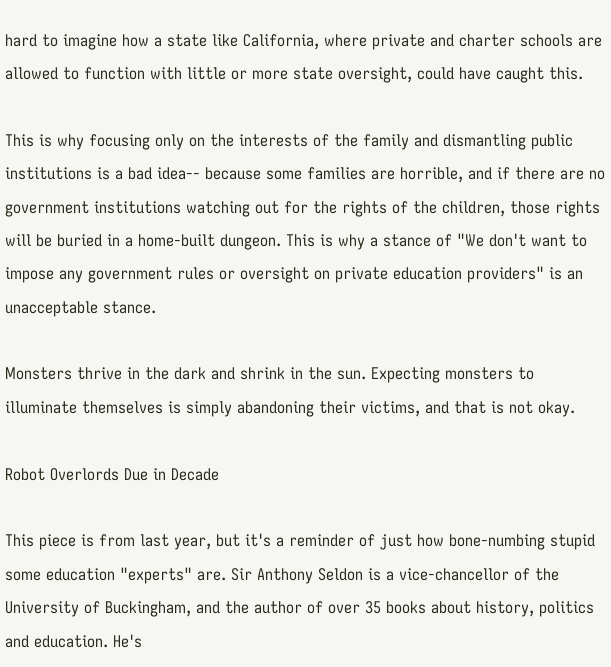hard to imagine how a state like California, where private and charter schools are allowed to function with little or more state oversight, could have caught this.

This is why focusing only on the interests of the family and dismantling public institutions is a bad idea-- because some families are horrible, and if there are no government institutions watching out for the rights of the children, those rights will be buried in a home-built dungeon. This is why a stance of "We don't want to impose any government rules or oversight on private education providers" is an unacceptable stance.

Monsters thrive in the dark and shrink in the sun. Expecting monsters to illuminate themselves is simply abandoning their victims, and that is not okay.

Robot Overlords Due in Decade

This piece is from last year, but it's a reminder of just how bone-numbing stupid some education "experts" are. Sir Anthony Seldon is a vice-chancellor of the University of Buckingham, and the author of over 35 books about history, politics and education. He's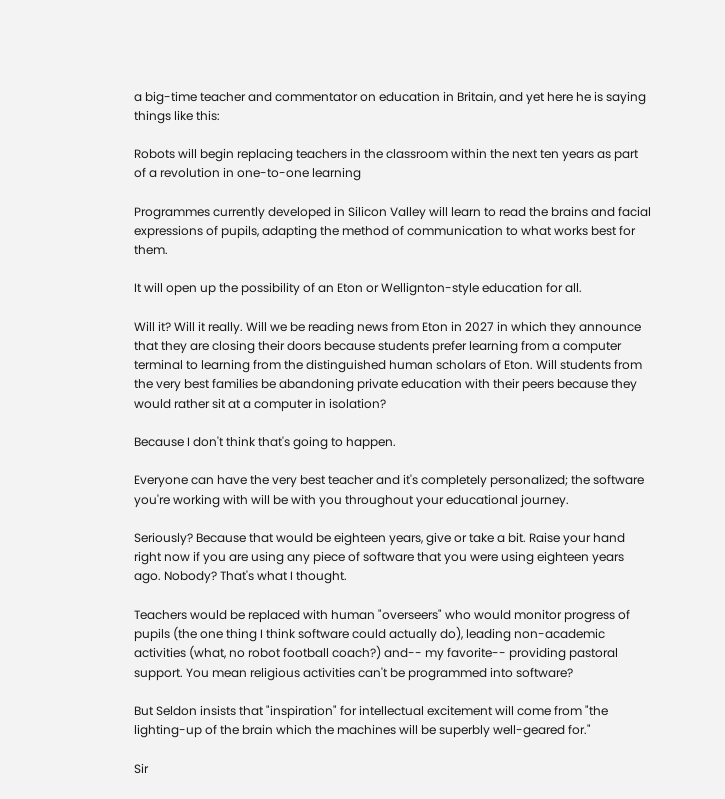a big-time teacher and commentator on education in Britain, and yet here he is saying things like this:

Robots will begin replacing teachers in the classroom within the next ten years as part of a revolution in one-to-one learning

Programmes currently developed in Silicon Valley will learn to read the brains and facial expressions of pupils, adapting the method of communication to what works best for them.

It will open up the possibility of an Eton or Wellignton-style education for all.

Will it? Will it really. Will we be reading news from Eton in 2027 in which they announce that they are closing their doors because students prefer learning from a computer terminal to learning from the distinguished human scholars of Eton. Will students from the very best families be abandoning private education with their peers because they would rather sit at a computer in isolation?

Because I don't think that's going to happen.

Everyone can have the very best teacher and it's completely personalized; the software you're working with will be with you throughout your educational journey.

Seriously? Because that would be eighteen years, give or take a bit. Raise your hand right now if you are using any piece of software that you were using eighteen years ago. Nobody? That's what I thought.

Teachers would be replaced with human "overseers" who would monitor progress of pupils (the one thing I think software could actually do), leading non-academic activities (what, no robot football coach?) and-- my favorite-- providing pastoral support. You mean religious activities can't be programmed into software?

But Seldon insists that "inspiration" for intellectual excitement will come from "the lighting-up of the brain which the machines will be superbly well-geared for."

Sir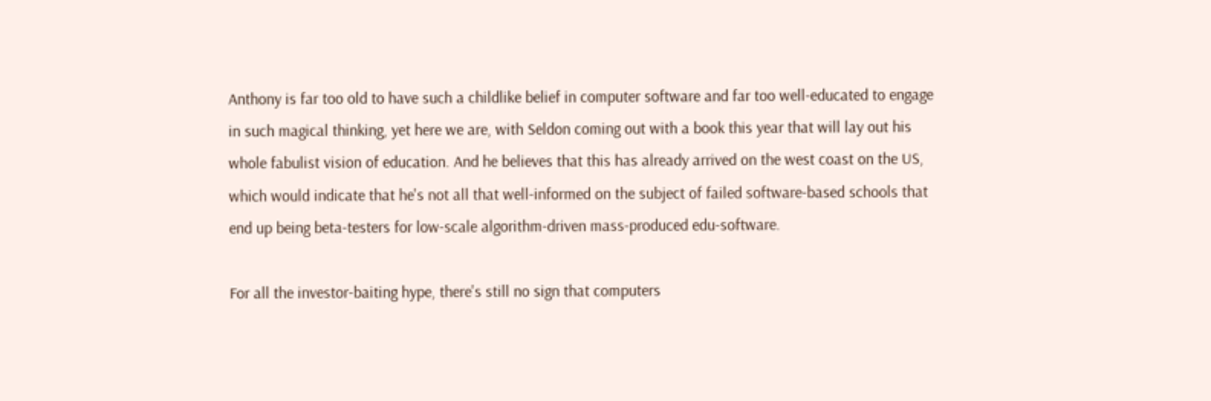Anthony is far too old to have such a childlike belief in computer software and far too well-educated to engage in such magical thinking, yet here we are, with Seldon coming out with a book this year that will lay out his whole fabulist vision of education. And he believes that this has already arrived on the west coast on the US, which would indicate that he's not all that well-informed on the subject of failed software-based schools that end up being beta-testers for low-scale algorithm-driven mass-produced edu-software.

For all the investor-baiting hype, there's still no sign that computers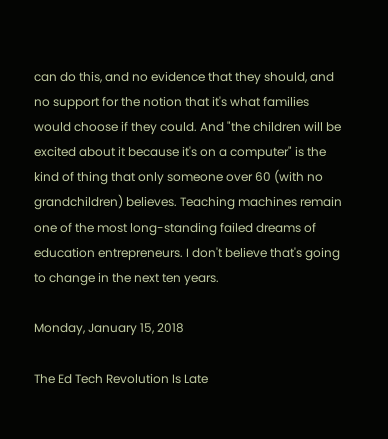can do this, and no evidence that they should, and no support for the notion that it's what families would choose if they could. And "the children will be excited about it because it's on a computer" is the kind of thing that only someone over 60 (with no grandchildren) believes. Teaching machines remain one of the most long-standing failed dreams of education entrepreneurs. I don't believe that's going to change in the next ten years.

Monday, January 15, 2018

The Ed Tech Revolution Is Late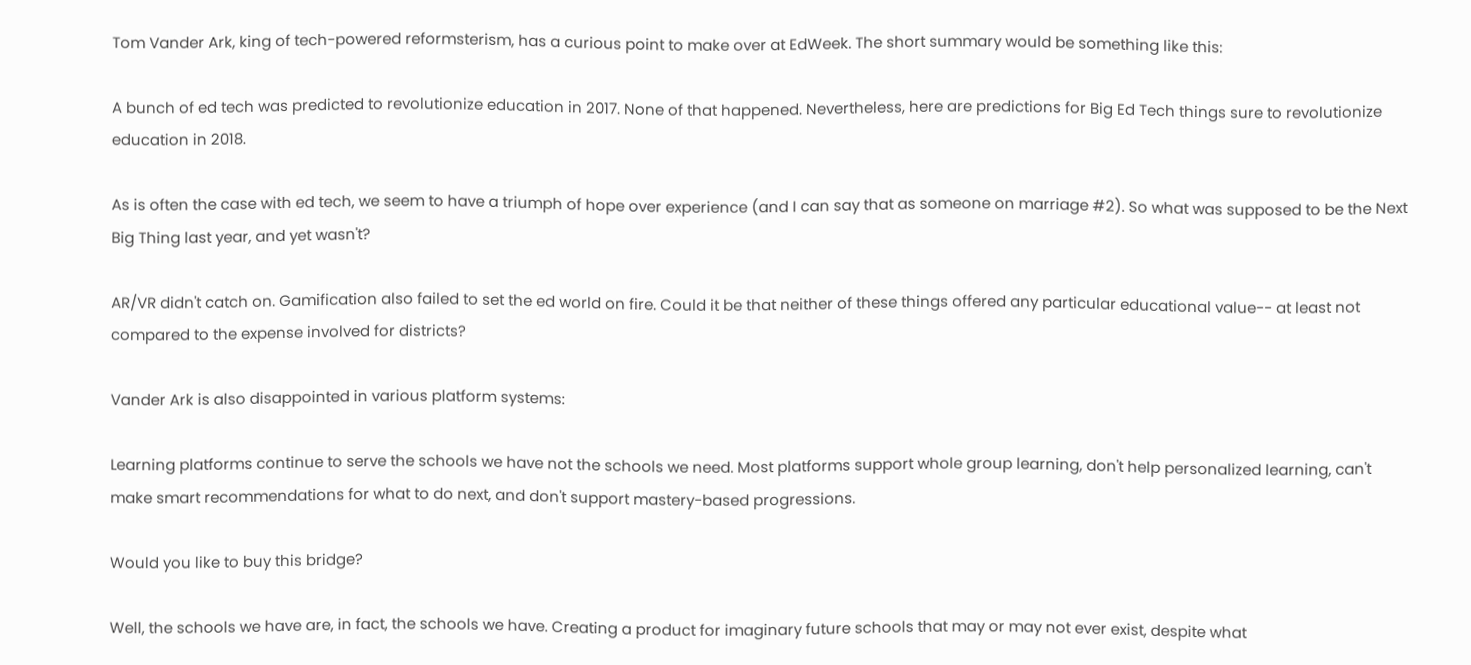Tom Vander Ark, king of tech-powered reformsterism, has a curious point to make over at EdWeek. The short summary would be something like this:

A bunch of ed tech was predicted to revolutionize education in 2017. None of that happened. Nevertheless, here are predictions for Big Ed Tech things sure to revolutionize education in 2018.

As is often the case with ed tech, we seem to have a triumph of hope over experience (and I can say that as someone on marriage #2). So what was supposed to be the Next Big Thing last year, and yet wasn't?

AR/VR didn't catch on. Gamification also failed to set the ed world on fire. Could it be that neither of these things offered any particular educational value-- at least not compared to the expense involved for districts?

Vander Ark is also disappointed in various platform systems:

Learning platforms continue to serve the schools we have not the schools we need. Most platforms support whole group learning, don't help personalized learning, can't make smart recommendations for what to do next, and don't support mastery-based progressions.

Would you like to buy this bridge?

Well, the schools we have are, in fact, the schools we have. Creating a product for imaginary future schools that may or may not ever exist, despite what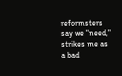reformsters say we "need," strikes me as a bad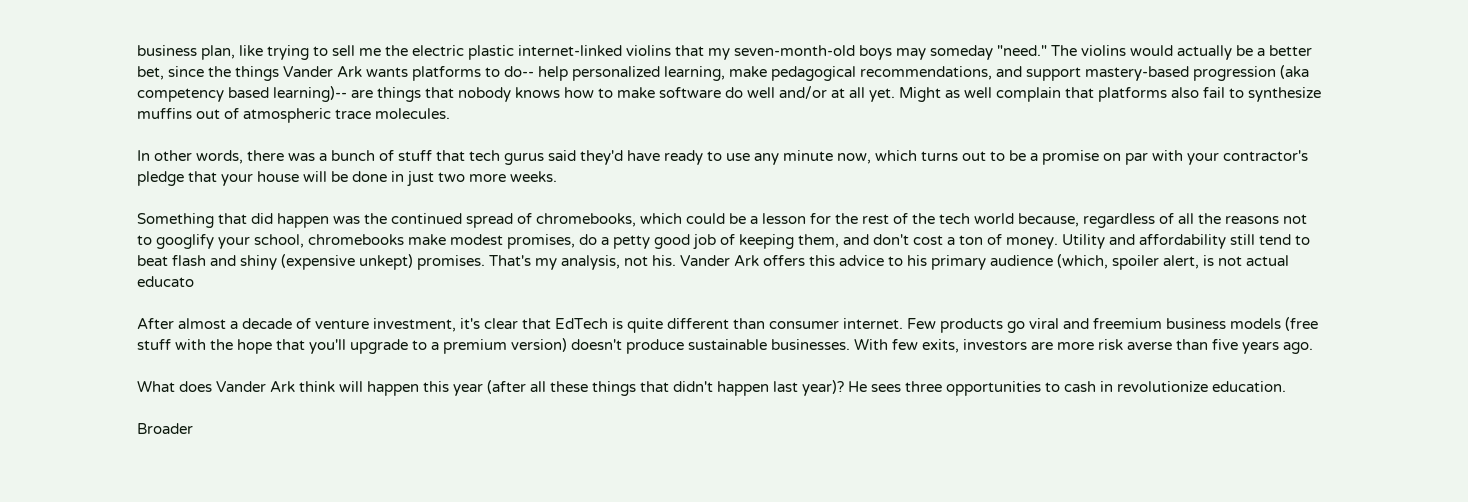business plan, like trying to sell me the electric plastic internet-linked violins that my seven-month-old boys may someday "need." The violins would actually be a better bet, since the things Vander Ark wants platforms to do-- help personalized learning, make pedagogical recommendations, and support mastery-based progression (aka competency based learning)-- are things that nobody knows how to make software do well and/or at all yet. Might as well complain that platforms also fail to synthesize muffins out of atmospheric trace molecules.

In other words, there was a bunch of stuff that tech gurus said they'd have ready to use any minute now, which turns out to be a promise on par with your contractor's pledge that your house will be done in just two more weeks.

Something that did happen was the continued spread of chromebooks, which could be a lesson for the rest of the tech world because, regardless of all the reasons not to googlify your school, chromebooks make modest promises, do a petty good job of keeping them, and don't cost a ton of money. Utility and affordability still tend to beat flash and shiny (expensive unkept) promises. That's my analysis, not his. Vander Ark offers this advice to his primary audience (which, spoiler alert, is not actual educato

After almost a decade of venture investment, it's clear that EdTech is quite different than consumer internet. Few products go viral and freemium business models (free stuff with the hope that you'll upgrade to a premium version) doesn't produce sustainable businesses. With few exits, investors are more risk averse than five years ago.

What does Vander Ark think will happen this year (after all these things that didn't happen last year)? He sees three opportunities to cash in revolutionize education.

Broader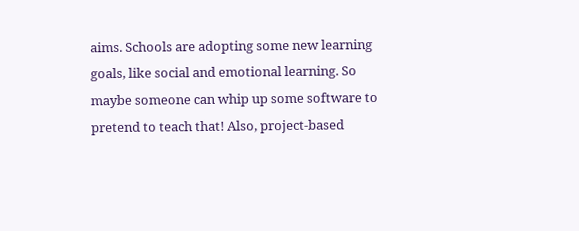aims. Schools are adopting some new learning goals, like social and emotional learning. So maybe someone can whip up some software to pretend to teach that! Also, project-based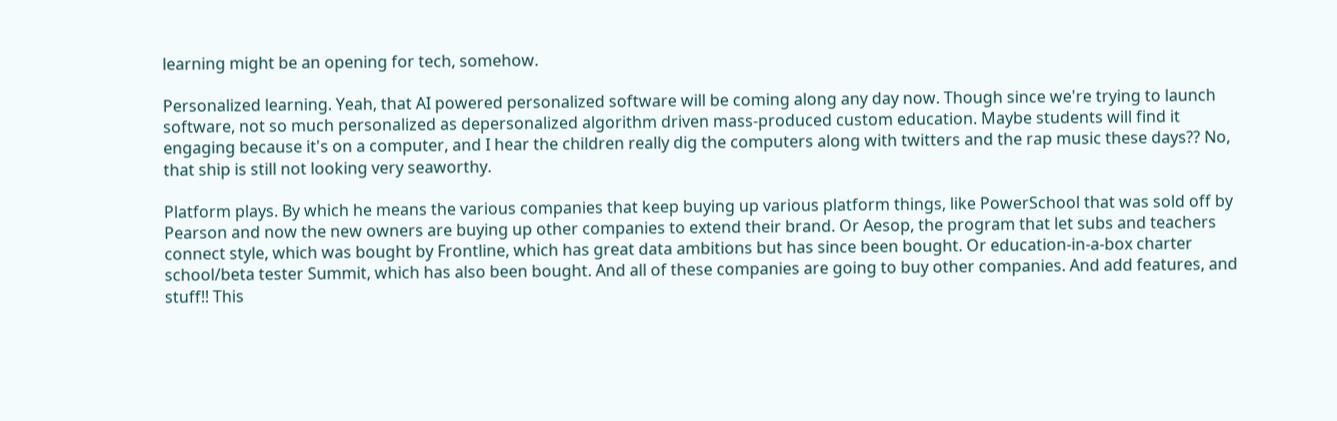learning might be an opening for tech, somehow.

Personalized learning. Yeah, that AI powered personalized software will be coming along any day now. Though since we're trying to launch software, not so much personalized as depersonalized algorithm driven mass-produced custom education. Maybe students will find it engaging because it's on a computer, and I hear the children really dig the computers along with twitters and the rap music these days?? No, that ship is still not looking very seaworthy.

Platform plays. By which he means the various companies that keep buying up various platform things, like PowerSchool that was sold off by Pearson and now the new owners are buying up other companies to extend their brand. Or Aesop, the program that let subs and teachers connect style, which was bought by Frontline, which has great data ambitions but has since been bought. Or education-in-a-box charter school/beta tester Summit, which has also been bought. And all of these companies are going to buy other companies. And add features, and stuff!! This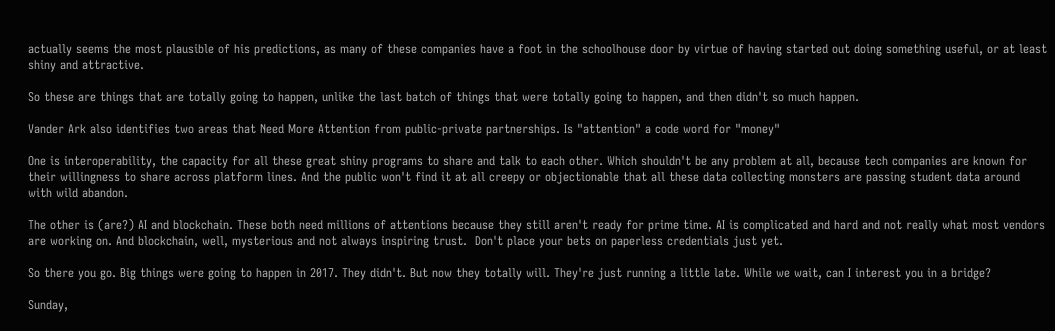actually seems the most plausible of his predictions, as many of these companies have a foot in the schoolhouse door by virtue of having started out doing something useful, or at least shiny and attractive.

So these are things that are totally going to happen, unlike the last batch of things that were totally going to happen, and then didn't so much happen.

Vander Ark also identifies two areas that Need More Attention from public-private partnerships. Is "attention" a code word for "money"

One is interoperability, the capacity for all these great shiny programs to share and talk to each other. Which shouldn't be any problem at all, because tech companies are known for their willingness to share across platform lines. And the public won't find it at all creepy or objectionable that all these data collecting monsters are passing student data around with wild abandon.

The other is (are?) AI and blockchain. These both need millions of attentions because they still aren't ready for prime time. AI is complicated and hard and not really what most vendors are working on. And blockchain, well, mysterious and not always inspiring trust.  Don't place your bets on paperless credentials just yet.

So there you go. Big things were going to happen in 2017. They didn't. But now they totally will. They're just running a little late. While we wait, can I interest you in a bridge?

Sunday,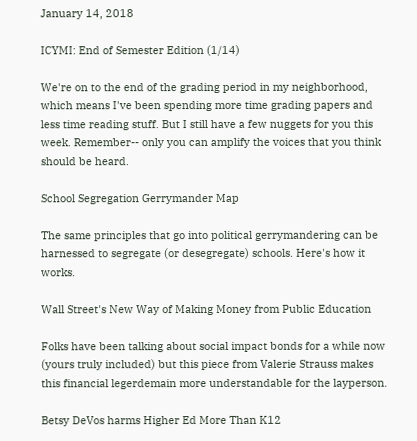January 14, 2018

ICYMI: End of Semester Edition (1/14)

We're on to the end of the grading period in my neighborhood, which means I've been spending more time grading papers and less time reading stuff. But I still have a few nuggets for you this week. Remember-- only you can amplify the voices that you think should be heard.

School Segregation Gerrymander Map

The same principles that go into political gerrymandering can be harnessed to segregate (or desegregate) schools. Here's how it works.

Wall Street's New Way of Making Money from Public Education

Folks have been talking about social impact bonds for a while now (yours truly included) but this piece from Valerie Strauss makes this financial legerdemain more understandable for the layperson.

Betsy DeVos harms Higher Ed More Than K12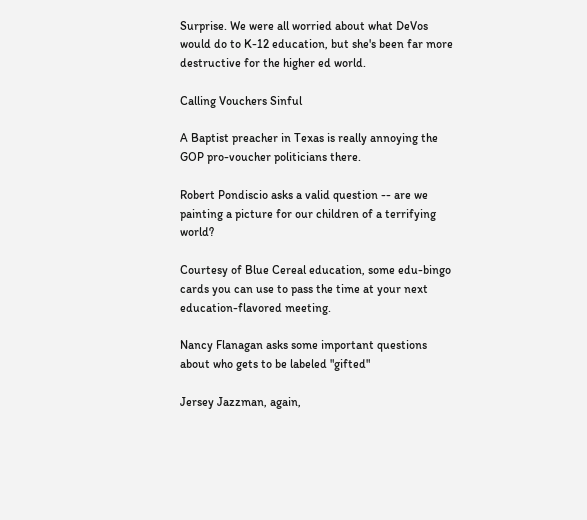Surprise. We were all worried about what DeVos would do to K-12 education, but she's been far more destructive for the higher ed world.

Calling Vouchers Sinful

A Baptist preacher in Texas is really annoying the GOP pro-voucher politicians there.

Robert Pondiscio asks a valid question -- are we painting a picture for our children of a terrifying world?

Courtesy of Blue Cereal education, some edu-bingo cards you can use to pass the time at your next education-flavored meeting.

Nancy Flanagan asks some important questions about who gets to be labeled "gifted"

Jersey Jazzman, again,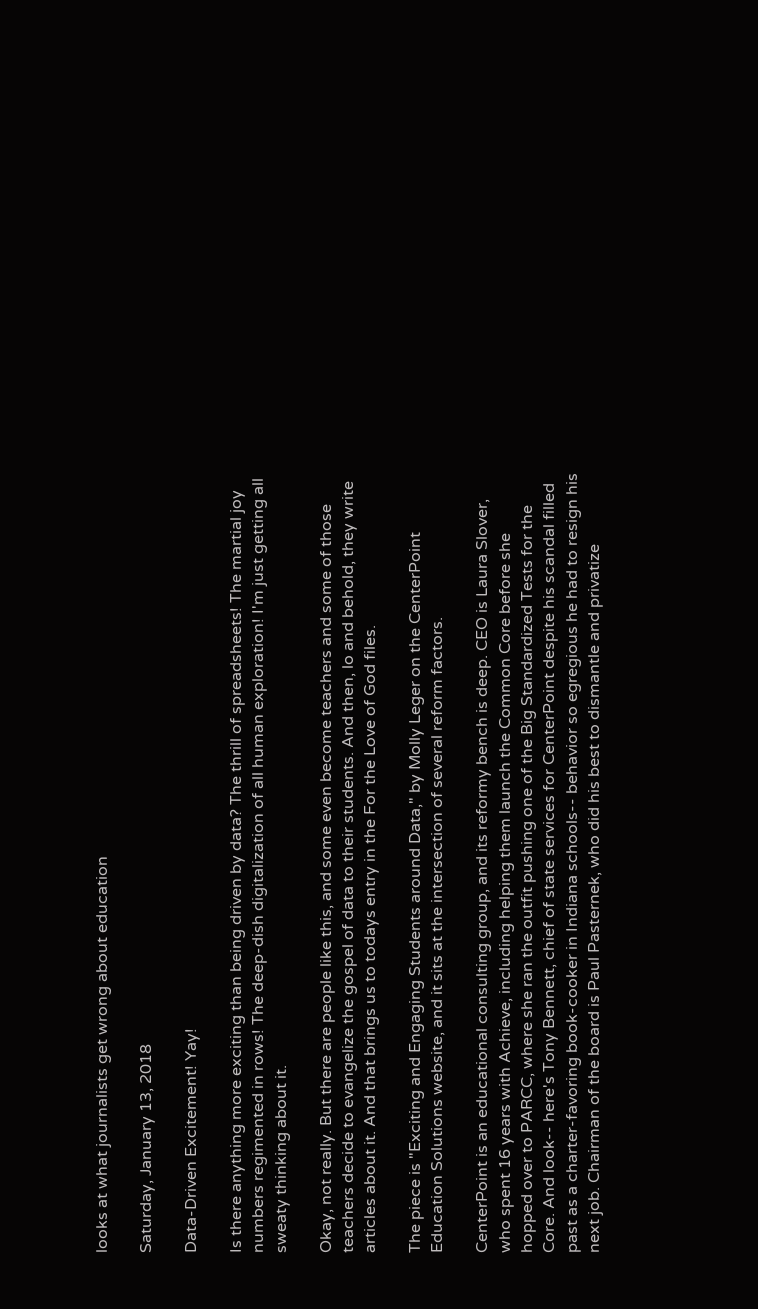looks at what journalists get wrong about education

Saturday, January 13, 2018

Data-Driven Excitement! Yay!

Is there anything more exciting than being driven by data? The thrill of spreadsheets! The martial joy numbers regimented in rows! The deep-dish digitalization of all human exploration! I'm just getting all sweaty thinking about it.

Okay, not really. But there are people like this, and some even become teachers and some of those teachers decide to evangelize the gospel of data to their students. And then, lo and behold, they write articles about it. And that brings us to todays entry in the For the Love of God files.

The piece is "Exciting and Engaging Students around Data," by Molly Leger on the CenterPoint Education Solutions website, and it sits at the intersection of several reform factors.

CenterPoint is an educational consulting group, and its reformy bench is deep. CEO is Laura Slover, who spent 16 years with Achieve, including helping them launch the Common Core before she hopped over to PARCC, where she ran the outfit pushing one of the Big Standardized Tests for the Core. And look-- here's Tony Bennett, chief of state services for CenterPoint despite his scandal filled past as a charter-favoring book-cooker in Indiana schools-- behavior so egregious he had to resign his next job. Chairman of the board is Paul Pasternek, who did his best to dismantle and privatize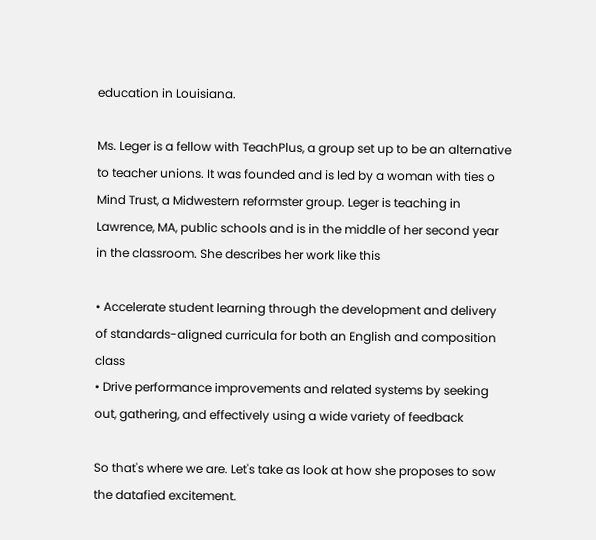education in Louisiana.

Ms. Leger is a fellow with TeachPlus, a group set up to be an alternative to teacher unions. It was founded and is led by a woman with ties o Mind Trust, a Midwestern reformster group. Leger is teaching in  Lawrence, MA, public schools and is in the middle of her second year in the classroom. She describes her work like this

• Accelerate student learning through the development and delivery of standards-aligned curricula for both an English and composition class
• Drive performance improvements and related systems by seeking out, gathering, and effectively using a wide variety of feedback

So that's where we are. Let's take as look at how she proposes to sow the datafied excitement.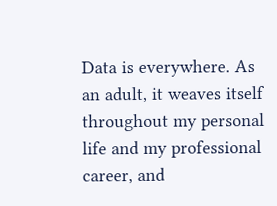Data is everywhere. As an adult, it weaves itself throughout my personal life and my professional career, and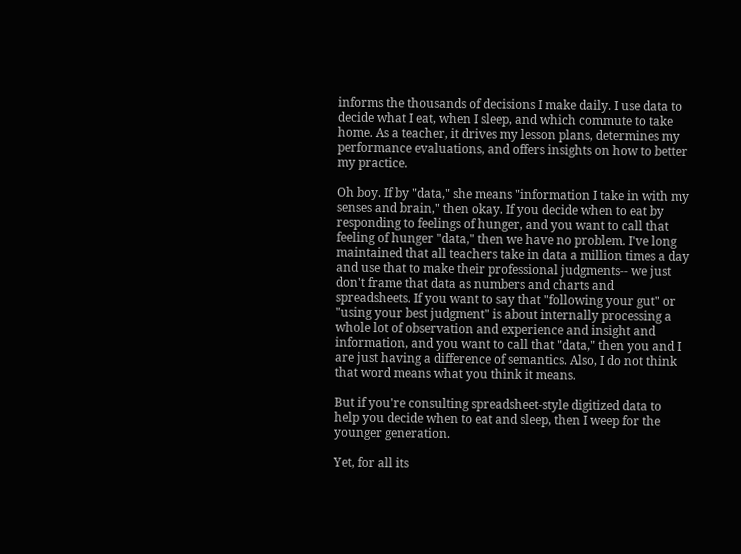informs the thousands of decisions I make daily. I use data to decide what I eat, when I sleep, and which commute to take home. As a teacher, it drives my lesson plans, determines my performance evaluations, and offers insights on how to better my practice.

Oh boy. If by "data," she means "information I take in with my senses and brain," then okay. If you decide when to eat by responding to feelings of hunger, and you want to call that feeling of hunger "data," then we have no problem. I've long maintained that all teachers take in data a million times a day and use that to make their professional judgments-- we just don't frame that data as numbers and charts and spreadsheets. If you want to say that "following your gut" or "using your best judgment" is about internally processing a whole lot of observation and experience and insight and information, and you want to call that "data," then you and I are just having a difference of semantics. Also, I do not think that word means what you think it means.

But if you're consulting spreadsheet-style digitized data to help you decide when to eat and sleep, then I weep for the younger generation.

Yet, for all its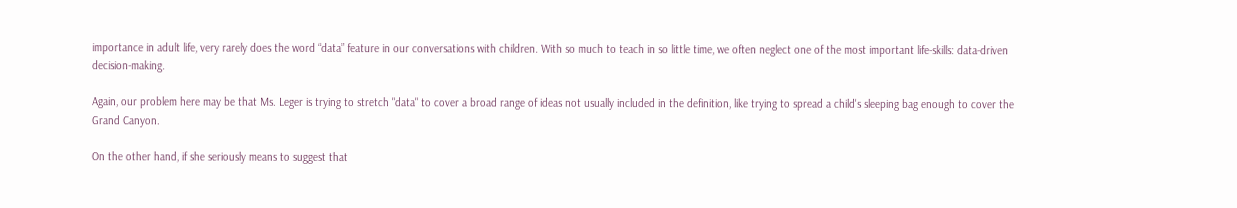importance in adult life, very rarely does the word “data” feature in our conversations with children. With so much to teach in so little time, we often neglect one of the most important life-skills: data-driven decision-making.

Again, our problem here may be that Ms. Leger is trying to stretch "data" to cover a broad range of ideas not usually included in the definition, like trying to spread a child's sleeping bag enough to cover the Grand Canyon.

On the other hand, if she seriously means to suggest that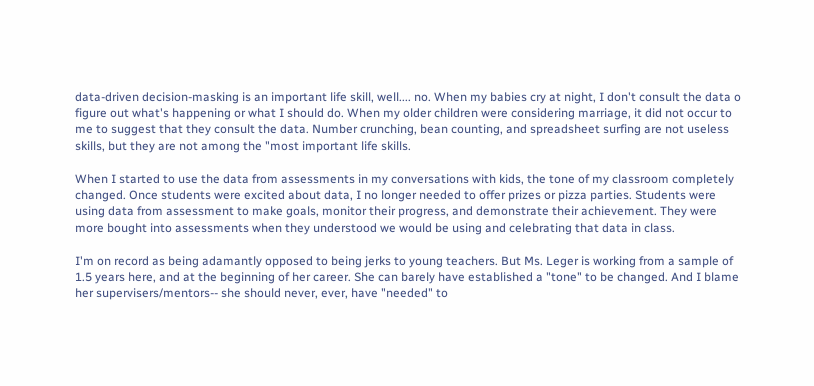data-driven decision-masking is an important life skill, well.... no. When my babies cry at night, I don't consult the data o figure out what's happening or what I should do. When my older children were considering marriage, it did not occur to me to suggest that they consult the data. Number crunching, bean counting, and spreadsheet surfing are not useless skills, but they are not among the "most important life skills.

When I started to use the data from assessments in my conversations with kids, the tone of my classroom completely changed. Once students were excited about data, I no longer needed to offer prizes or pizza parties. Students were using data from assessment to make goals, monitor their progress, and demonstrate their achievement. They were more bought into assessments when they understood we would be using and celebrating that data in class.

I'm on record as being adamantly opposed to being jerks to young teachers. But Ms. Leger is working from a sample of 1.5 years here, and at the beginning of her career. She can barely have established a "tone" to be changed. And I blame her supervisers/mentors-- she should never, ever, have "needed" to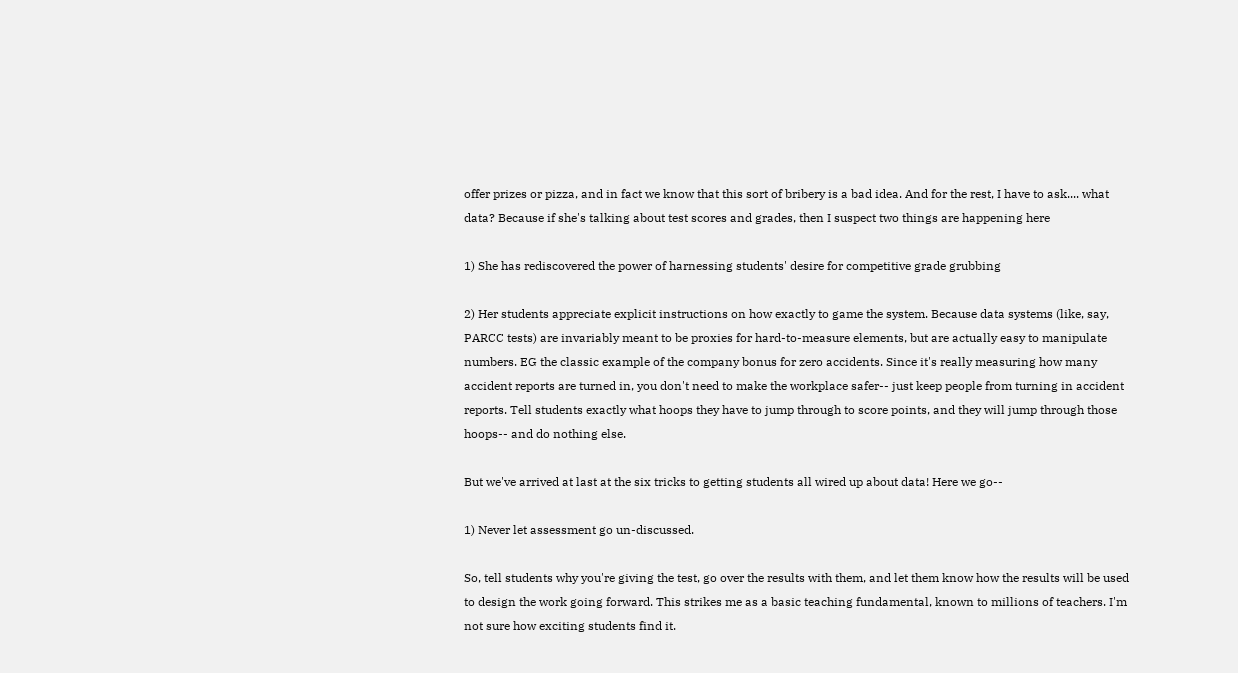offer prizes or pizza, and in fact we know that this sort of bribery is a bad idea. And for the rest, I have to ask.... what data? Because if she's talking about test scores and grades, then I suspect two things are happening here

1) She has rediscovered the power of harnessing students' desire for competitive grade grubbing

2) Her students appreciate explicit instructions on how exactly to game the system. Because data systems (like, say, PARCC tests) are invariably meant to be proxies for hard-to-measure elements, but are actually easy to manipulate numbers. EG the classic example of the company bonus for zero accidents. Since it's really measuring how many accident reports are turned in, you don't need to make the workplace safer-- just keep people from turning in accident reports. Tell students exactly what hoops they have to jump through to score points, and they will jump through those hoops-- and do nothing else.

But we've arrived at last at the six tricks to getting students all wired up about data! Here we go--

1) Never let assessment go un-discussed.

So, tell students why you're giving the test, go over the results with them, and let them know how the results will be used to design the work going forward. This strikes me as a basic teaching fundamental, known to millions of teachers. I'm not sure how exciting students find it.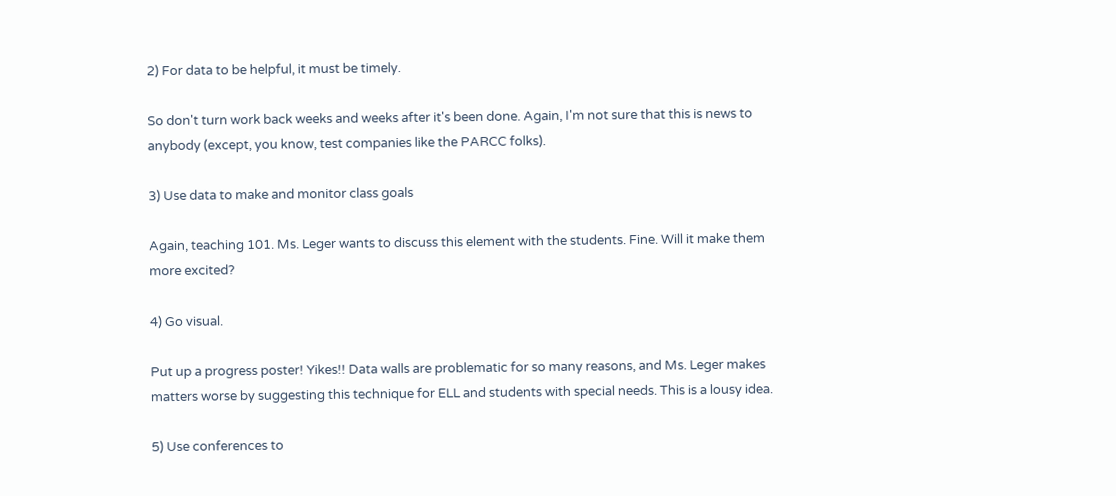2) For data to be helpful, it must be timely.

So don't turn work back weeks and weeks after it's been done. Again, I'm not sure that this is news to anybody (except, you know, test companies like the PARCC folks).

3) Use data to make and monitor class goals

Again, teaching 101. Ms. Leger wants to discuss this element with the students. Fine. Will it make them more excited?

4) Go visual.

Put up a progress poster! Yikes!! Data walls are problematic for so many reasons, and Ms. Leger makes matters worse by suggesting this technique for ELL and students with special needs. This is a lousy idea.

5) Use conferences to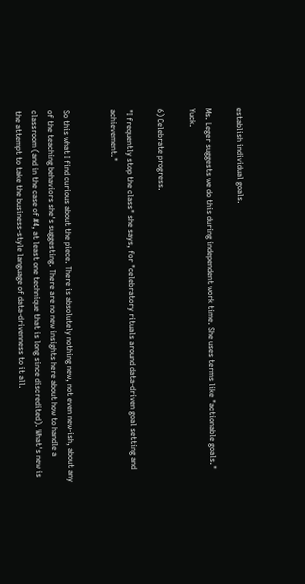establish individual goals.

Ms. Leger suggests we do this during independent work time. She uses terms like "actionable goals." Yuck.

6) Celebrate progress.

"I frequently stop the class" she says, for "celebratory rituals around data-driven goal setting and achievement."


So this what I find curious about the piece. There is absolutely nothing new, not even new-ish, about any of the teaching behaviors she's suggesting. There are no new insights here about how to handle a classroom (and in the case of #4, at least one technique that is long since discredited). What's new is the attempt to take the business-style language of data-drivenness to it all.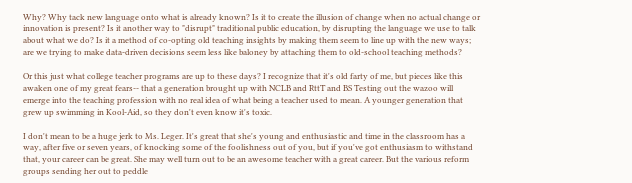Why? Why tack new language onto what is already known? Is it to create the illusion of change when no actual change or innovation is present? Is it another way to "disrupt" traditional public education, by disrupting the language we use to talk about what we do? Is it a method of co-opting old teaching insights by making them seem to line up with the new ways; are we trying to make data-driven decisions seem less like baloney by attaching them to old-school teaching methods?

Or this just what college teacher programs are up to these days? I recognize that it's old farty of me, but pieces like this awaken one of my great fears-- that a generation brought up with NCLB and RttT and BS Testing out the wazoo will emerge into the teaching profession with no real idea of what being a teacher used to mean. A younger generation that grew up swimming in Kool-Aid, so they don't even know it's toxic.

I don't mean to be a huge jerk to Ms. Leger. It's great that she's young and enthusiastic and time in the classroom has a way, after five or seven years, of knocking some of the foolishness out of you, but if you've got enthusiasm to withstand that, your career can be great. She may well turn out to be an awesome teacher with a great career. But the various reform groups sending her out to peddle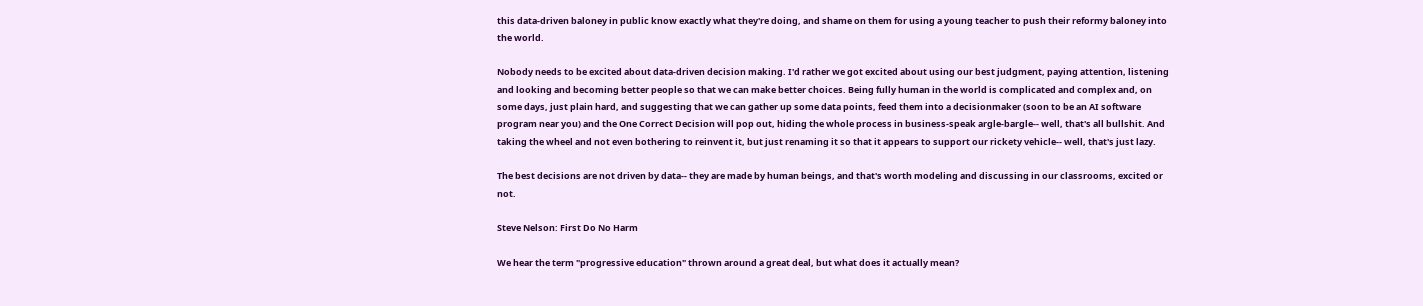this data-driven baloney in public know exactly what they're doing, and shame on them for using a young teacher to push their reformy baloney into the world.

Nobody needs to be excited about data-driven decision making. I'd rather we got excited about using our best judgment, paying attention, listening and looking and becoming better people so that we can make better choices. Being fully human in the world is complicated and complex and, on some days, just plain hard, and suggesting that we can gather up some data points, feed them into a decisionmaker (soon to be an AI software program near you) and the One Correct Decision will pop out, hiding the whole process in business-speak argle-bargle-- well, that's all bullshit. And taking the wheel and not even bothering to reinvent it, but just renaming it so that it appears to support our rickety vehicle-- well, that's just lazy.

The best decisions are not driven by data-- they are made by human beings, and that's worth modeling and discussing in our classrooms, excited or not.

Steve Nelson: First Do No Harm

We hear the term "progressive education" thrown around a great deal, but what does it actually mean?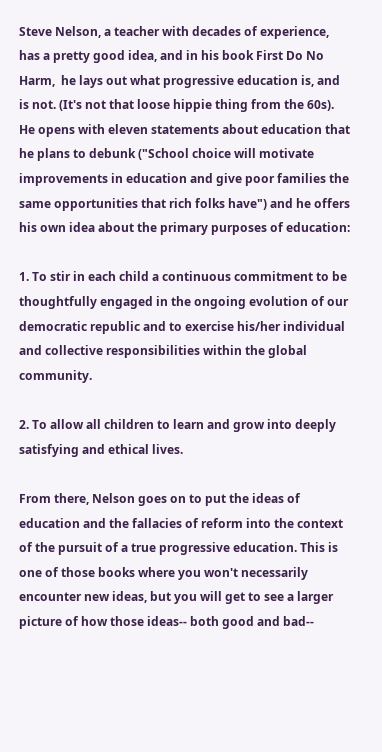Steve Nelson, a teacher with decades of experience, has a pretty good idea, and in his book First Do No Harm,  he lays out what progressive education is, and is not. (It's not that loose hippie thing from the 60s). He opens with eleven statements about education that he plans to debunk ("School choice will motivate improvements in education and give poor families the same opportunities that rich folks have") and he offers his own idea about the primary purposes of education:

1. To stir in each child a continuous commitment to be thoughtfully engaged in the ongoing evolution of our democratic republic and to exercise his/her individual and collective responsibilities within the global community.

2. To allow all children to learn and grow into deeply satisfying and ethical lives.

From there, Nelson goes on to put the ideas of education and the fallacies of reform into the context of the pursuit of a true progressive education. This is one of those books where you won't necessarily encounter new ideas, but you will get to see a larger picture of how those ideas-- both good and bad--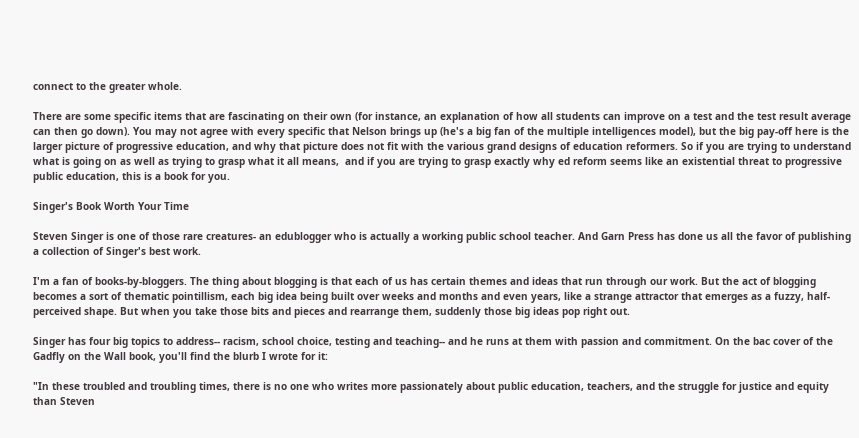connect to the greater whole.

There are some specific items that are fascinating on their own (for instance, an explanation of how all students can improve on a test and the test result average can then go down). You may not agree with every specific that Nelson brings up (he's a big fan of the multiple intelligences model), but the big pay-off here is the larger picture of progressive education, and why that picture does not fit with the various grand designs of education reformers. So if you are trying to understand what is going on as well as trying to grasp what it all means,  and if you are trying to grasp exactly why ed reform seems like an existential threat to progressive public education, this is a book for you.

Singer's Book Worth Your Time

Steven Singer is one of those rare creatures- an edublogger who is actually a working public school teacher. And Garn Press has done us all the favor of publishing a collection of Singer's best work.

I'm a fan of books-by-bloggers. The thing about blogging is that each of us has certain themes and ideas that run through our work. But the act of blogging becomes a sort of thematic pointillism, each big idea being built over weeks and months and even years, like a strange attractor that emerges as a fuzzy, half-perceived shape. But when you take those bits and pieces and rearrange them, suddenly those big ideas pop right out.

Singer has four big topics to address-- racism, school choice, testing and teaching-- and he runs at them with passion and commitment. On the bac cover of the Gadfly on the Wall book, you'll find the blurb I wrote for it:

"In these troubled and troubling times, there is no one who writes more passionately about public education, teachers, and the struggle for justice and equity than Steven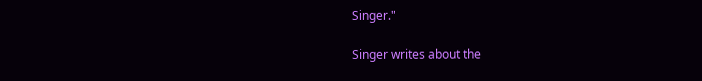Singer."

Singer writes about the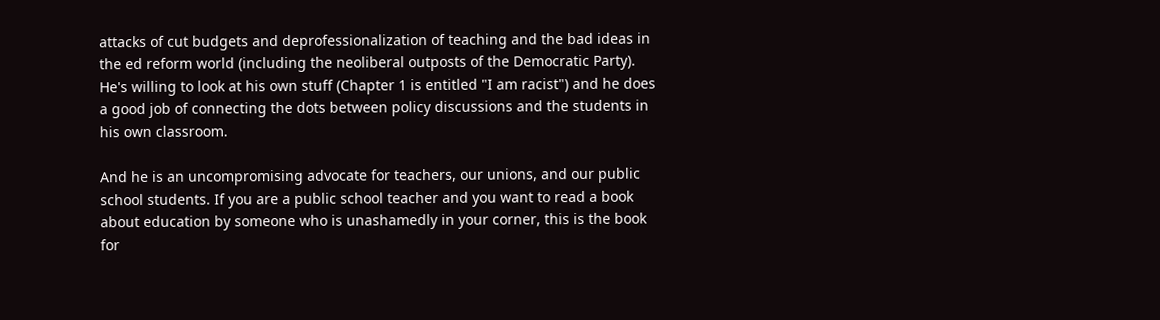attacks of cut budgets and deprofessionalization of teaching and the bad ideas in the ed reform world (including the neoliberal outposts of the Democratic Party). He's willing to look at his own stuff (Chapter 1 is entitled "I am racist") and he does a good job of connecting the dots between policy discussions and the students in his own classroom.

And he is an uncompromising advocate for teachers, our unions, and our public school students. If you are a public school teacher and you want to read a book about education by someone who is unashamedly in your corner, this is the book for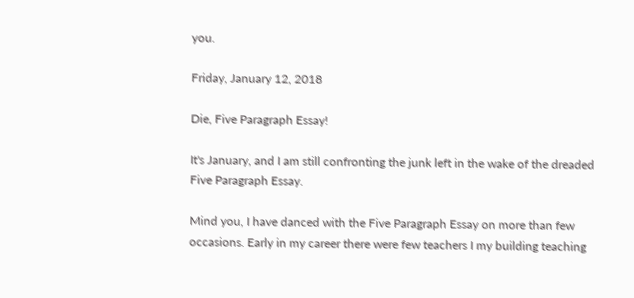you.

Friday, January 12, 2018

Die, Five Paragraph Essay!

It's January, and I am still confronting the junk left in the wake of the dreaded Five Paragraph Essay.

Mind you, I have danced with the Five Paragraph Essay on more than few occasions. Early in my career there were few teachers I my building teaching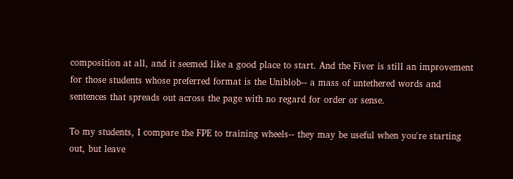composition at all, and it seemed like a good place to start. And the Fiver is still an improvement for those students whose preferred format is the Uniblob-- a mass of untethered words and sentences that spreads out across the page with no regard for order or sense.

To my students, I compare the FPE to training wheels-- they may be useful when you're starting out, but leave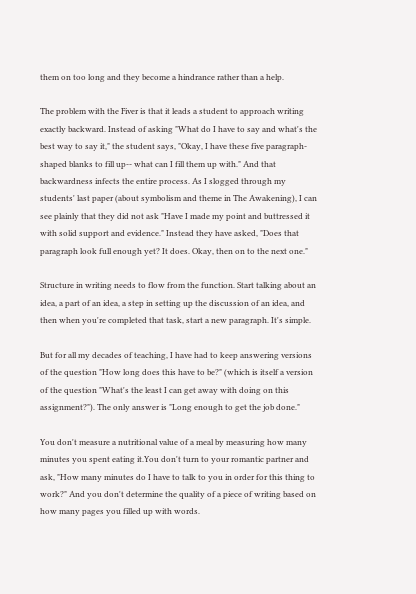them on too long and they become a hindrance rather than a help.

The problem with the Fiver is that it leads a student to approach writing exactly backward. Instead of asking "What do I have to say and what's the best way to say it," the student says, "Okay, I have these five paragraph-shaped blanks to fill up-- what can I fill them up with." And that backwardness infects the entire process. As I slogged through my students' last paper (about symbolism and theme in The Awakening), I can see plainly that they did not ask "Have I made my point and buttressed it with solid support and evidence." Instead they have asked, "Does that paragraph look full enough yet? It does. Okay, then on to the next one."

Structure in writing needs to flow from the function. Start talking about an idea, a part of an idea, a step in setting up the discussion of an idea, and then when you're completed that task, start a new paragraph. It's simple.

But for all my decades of teaching, I have had to keep answering versions of the question "How long does this have to be?" (which is itself a version of the question "What's the least I can get away with doing on this assignment?"). The only answer is "Long enough to get the job done."

You don't measure a nutritional value of a meal by measuring how many minutes you spent eating it.You don't turn to your romantic partner and ask, "How many minutes do I have to talk to you in order for this thing to work?" And you don't determine the quality of a piece of writing based on how many pages you filled up with words.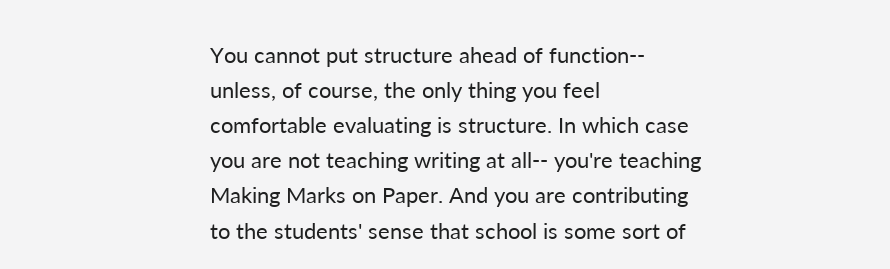You cannot put structure ahead of function-- unless, of course, the only thing you feel comfortable evaluating is structure. In which case you are not teaching writing at all-- you're teaching Making Marks on Paper. And you are contributing to the students' sense that school is some sort of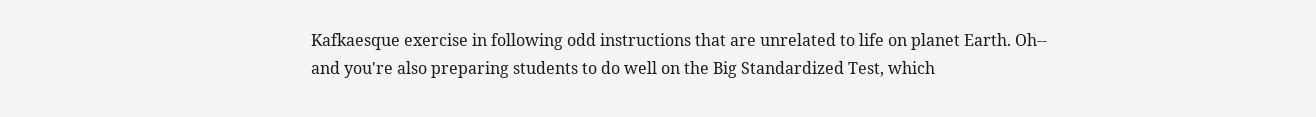Kafkaesque exercise in following odd instructions that are unrelated to life on planet Earth. Oh-- and you're also preparing students to do well on the Big Standardized Test, which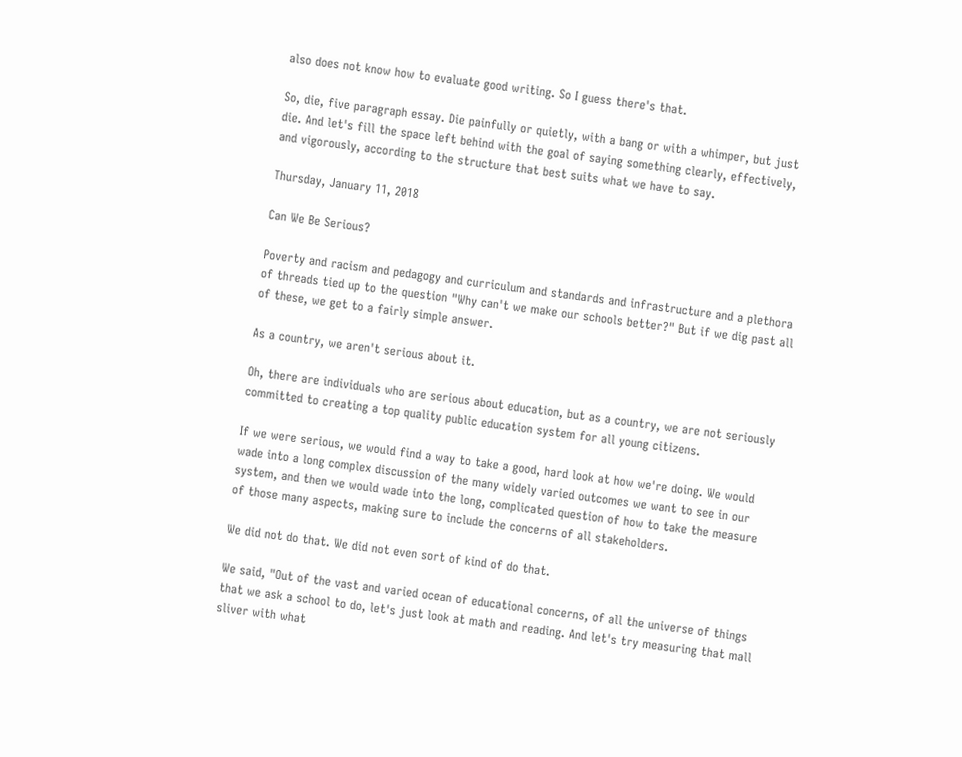also does not know how to evaluate good writing. So I guess there's that.

So, die, five paragraph essay. Die painfully or quietly, with a bang or with a whimper, but just die. And let's fill the space left behind with the goal of saying something clearly, effectively, and vigorously, according to the structure that best suits what we have to say.

Thursday, January 11, 2018

Can We Be Serious?

Poverty and racism and pedagogy and curriculum and standards and infrastructure and a plethora of threads tied up to the question "Why can't we make our schools better?" But if we dig past all of these, we get to a fairly simple answer.

As a country, we aren't serious about it.

Oh, there are individuals who are serious about education, but as a country, we are not seriously committed to creating a top quality public education system for all young citizens.

If we were serious, we would find a way to take a good, hard look at how we're doing. We would wade into a long complex discussion of the many widely varied outcomes we want to see in our system, and then we would wade into the long, complicated question of how to take the measure of those many aspects, making sure to include the concerns of all stakeholders.

We did not do that. We did not even sort of kind of do that.

We said, "Out of the vast and varied ocean of educational concerns, of all the universe of things that we ask a school to do, let's just look at math and reading. And let's try measuring that mall sliver with what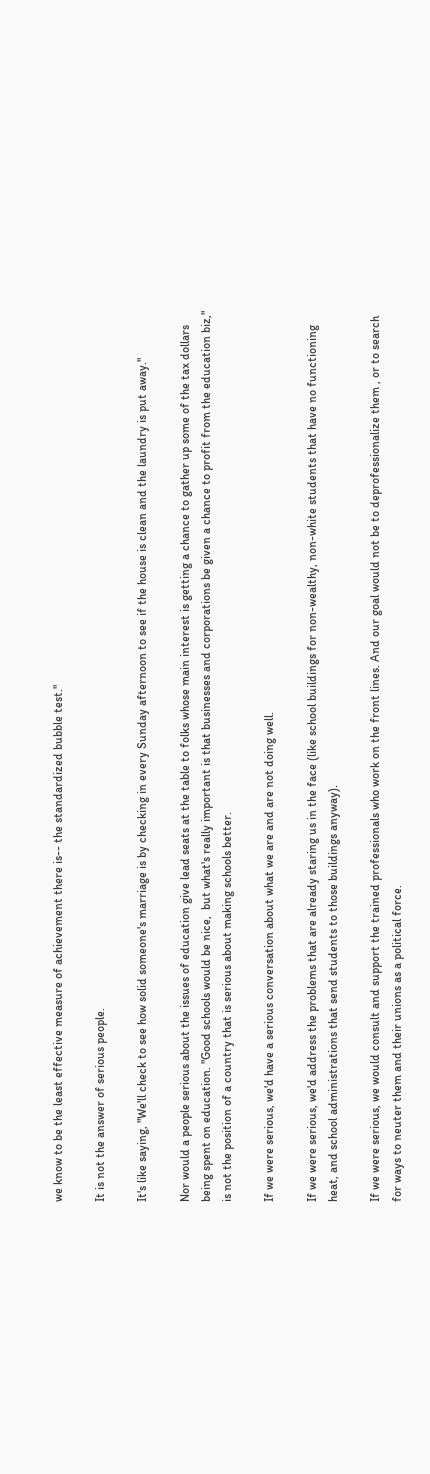we know to be the least effective measure of achievement there is-- the standardized bubble test."

It is not the answer of serious people.

It's like saying, "We'll check to see how solid someone's marriage is by checking in every Sunday afternoon to see if the house is clean and the laundry is put away."

Nor would a people serious about the issues of education give lead seats at the table to folks whose main interest is getting a chance to gather up some of the tax dollars being spent on education. "Good schools would be nice,  but what's really important is that businesses and corporations be given a chance to profit from the education biz," is not the position of a country that is serious about making schools better.

If we were serious, we'd have a serious conversation about what we are and are not doing well.

If we were serious, we'd address the problems that are already staring us in the face (like school buildings for non-wealthy, non-white students that have no functioning heat, and school administrations that send students to those buildings anyway).

If we were serious, we would consult and support the trained professionals who work on the front lines. And our goal would not be to deprofessionalize them , or to search for ways to neuter them and their unions as a political force.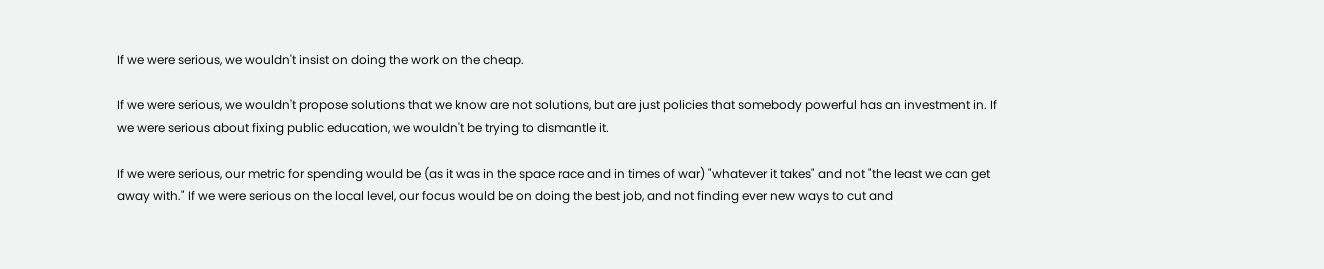If we were serious, we wouldn't insist on doing the work on the cheap.

If we were serious, we wouldn't propose solutions that we know are not solutions, but are just policies that somebody powerful has an investment in. If we were serious about fixing public education, we wouldn't be trying to dismantle it.

If we were serious, our metric for spending would be (as it was in the space race and in times of war) "whatever it takes" and not "the least we can get away with." If we were serious on the local level, our focus would be on doing the best job, and not finding ever new ways to cut and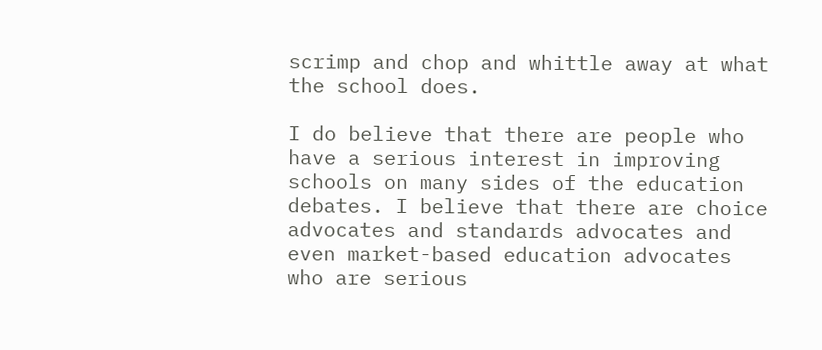scrimp and chop and whittle away at what the school does.

I do believe that there are people who have a serious interest in improving schools on many sides of the education debates. I believe that there are choice advocates and standards advocates and even market-based education advocates who are serious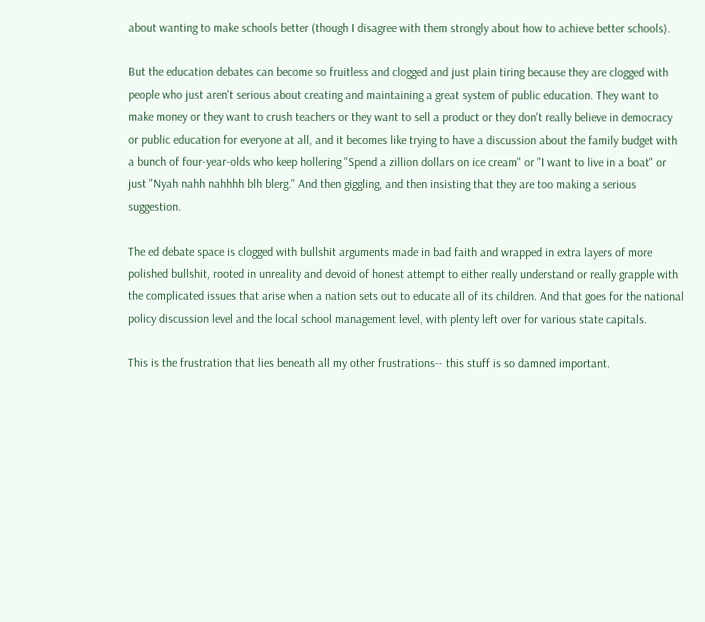about wanting to make schools better (though I disagree with them strongly about how to achieve better schools).

But the education debates can become so fruitless and clogged and just plain tiring because they are clogged with people who just aren't serious about creating and maintaining a great system of public education. They want to make money or they want to crush teachers or they want to sell a product or they don't really believe in democracy or public education for everyone at all, and it becomes like trying to have a discussion about the family budget with a bunch of four-year-olds who keep hollering "Spend a zillion dollars on ice cream" or "I want to live in a boat" or just "Nyah nahh nahhhh blh blerg." And then giggling, and then insisting that they are too making a serious suggestion.

The ed debate space is clogged with bullshit arguments made in bad faith and wrapped in extra layers of more polished bullshit, rooted in unreality and devoid of honest attempt to either really understand or really grapple with the complicated issues that arise when a nation sets out to educate all of its children. And that goes for the national policy discussion level and the local school management level, with plenty left over for various state capitals.

This is the frustration that lies beneath all my other frustrations-- this stuff is so damned important.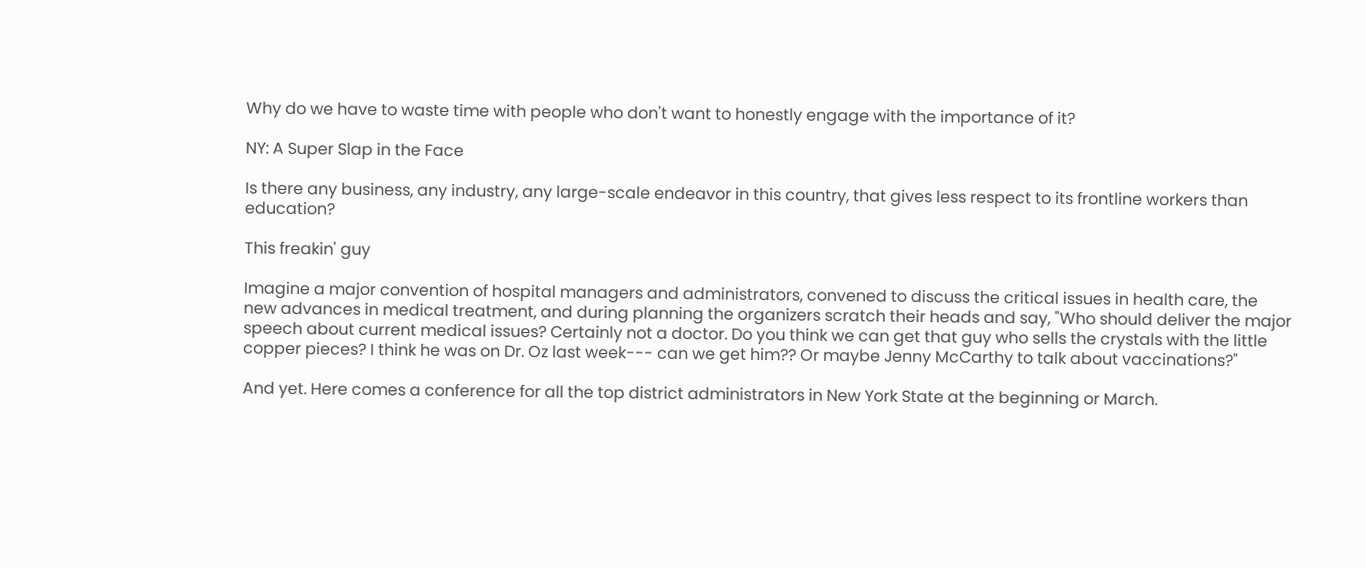Why do we have to waste time with people who don't want to honestly engage with the importance of it?

NY: A Super Slap in the Face

Is there any business, any industry, any large-scale endeavor in this country, that gives less respect to its frontline workers than education?

This freakin' guy

Imagine a major convention of hospital managers and administrators, convened to discuss the critical issues in health care, the new advances in medical treatment, and during planning the organizers scratch their heads and say, "Who should deliver the major speech about current medical issues? Certainly not a doctor. Do you think we can get that guy who sells the crystals with the little copper pieces? I think he was on Dr. Oz last week--- can we get him?? Or maybe Jenny McCarthy to talk about vaccinations?"

And yet. Here comes a conference for all the top district administrators in New York State at the beginning or March.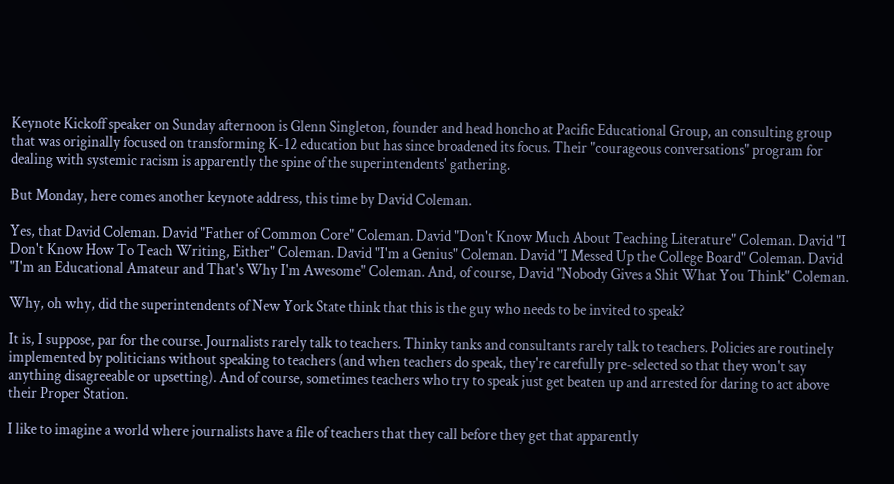Keynote Kickoff speaker on Sunday afternoon is Glenn Singleton, founder and head honcho at Pacific Educational Group, an consulting group that was originally focused on transforming K-12 education but has since broadened its focus. Their "courageous conversations" program for dealing with systemic racism is apparently the spine of the superintendents' gathering.

But Monday, here comes another keynote address, this time by David Coleman.

Yes, that David Coleman. David "Father of Common Core" Coleman. David "Don't Know Much About Teaching Literature" Coleman. David "I Don't Know How To Teach Writing, Either" Coleman. David "I'm a Genius" Coleman. David "I Messed Up the College Board" Coleman. David "I'm an Educational Amateur and That's Why I'm Awesome" Coleman. And, of course, David "Nobody Gives a Shit What You Think" Coleman.

Why, oh why, did the superintendents of New York State think that this is the guy who needs to be invited to speak?

It is, I suppose, par for the course. Journalists rarely talk to teachers. Thinky tanks and consultants rarely talk to teachers. Policies are routinely implemented by politicians without speaking to teachers (and when teachers do speak, they're carefully pre-selected so that they won't say anything disagreeable or upsetting). And of course, sometimes teachers who try to speak just get beaten up and arrested for daring to act above their Proper Station.

I like to imagine a world where journalists have a file of teachers that they call before they get that apparently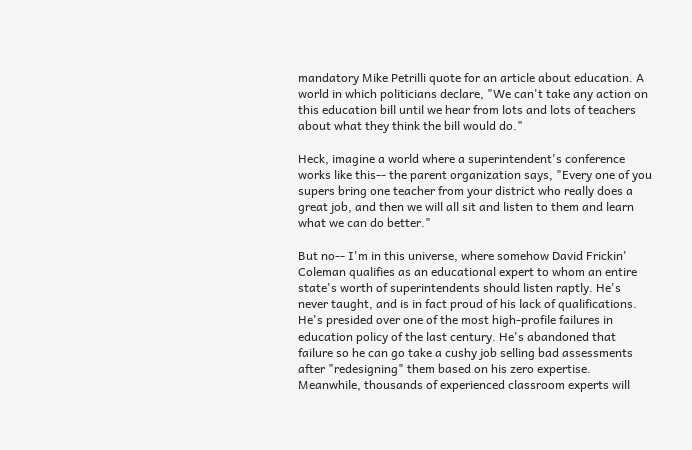mandatory Mike Petrilli quote for an article about education. A world in which politicians declare, "We can't take any action on this education bill until we hear from lots and lots of teachers about what they think the bill would do."

Heck, imagine a world where a superintendent's conference works like this-- the parent organization says, "Every one of you supers bring one teacher from your district who really does a great job, and then we will all sit and listen to them and learn what we can do better."

But no-- I'm in this universe, where somehow David Frickin' Coleman qualifies as an educational expert to whom an entire state's worth of superintendents should listen raptly. He's never taught, and is in fact proud of his lack of qualifications. He's presided over one of the most high-profile failures in education policy of the last century. He's abandoned that failure so he can go take a cushy job selling bad assessments after "redesigning" them based on his zero expertise. Meanwhile, thousands of experienced classroom experts will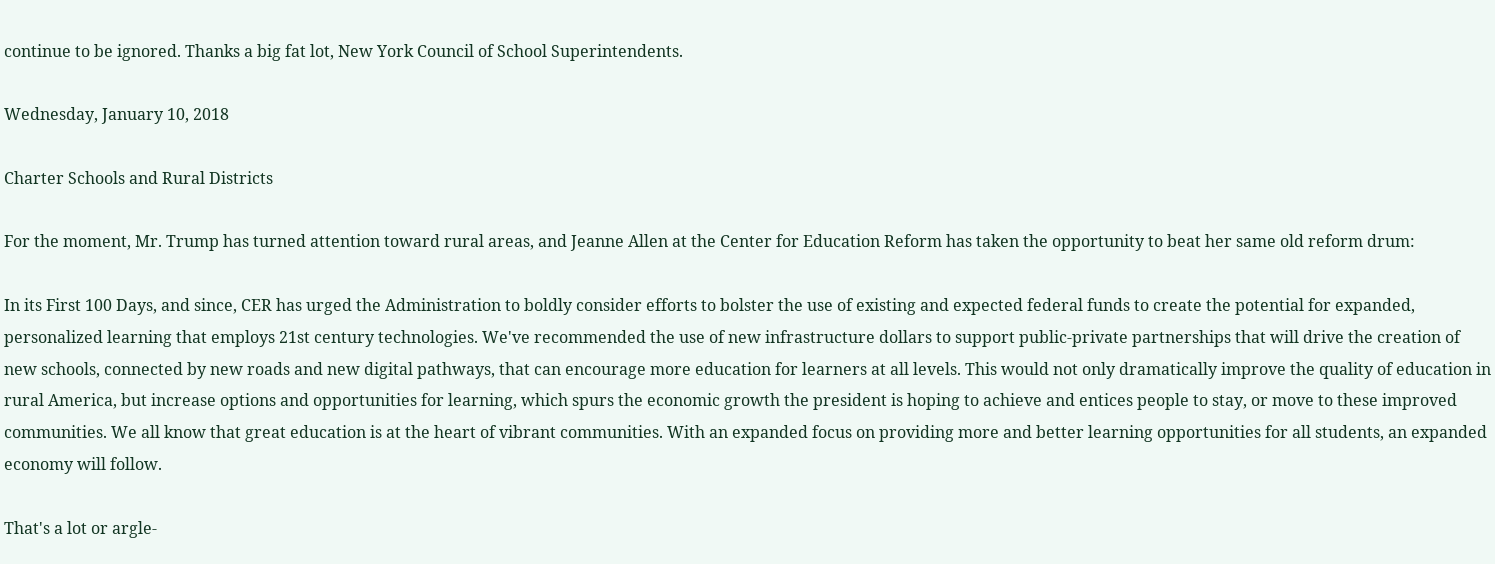continue to be ignored. Thanks a big fat lot, New York Council of School Superintendents.

Wednesday, January 10, 2018

Charter Schools and Rural Districts

For the moment, Mr. Trump has turned attention toward rural areas, and Jeanne Allen at the Center for Education Reform has taken the opportunity to beat her same old reform drum:

In its First 100 Days, and since, CER has urged the Administration to boldly consider efforts to bolster the use of existing and expected federal funds to create the potential for expanded, personalized learning that employs 21st century technologies. We've recommended the use of new infrastructure dollars to support public-private partnerships that will drive the creation of new schools, connected by new roads and new digital pathways, that can encourage more education for learners at all levels. This would not only dramatically improve the quality of education in rural America, but increase options and opportunities for learning, which spurs the economic growth the president is hoping to achieve and entices people to stay, or move to these improved communities. We all know that great education is at the heart of vibrant communities. With an expanded focus on providing more and better learning opportunities for all students, an expanded economy will follow.

That's a lot or argle-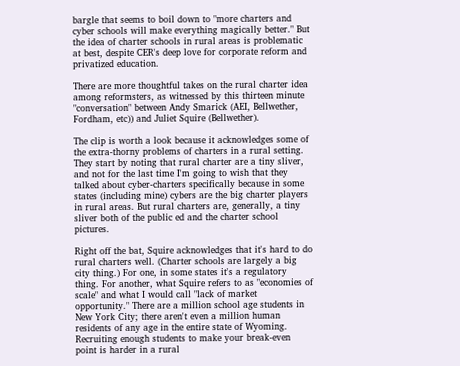bargle that seems to boil down to "more charters and cyber schools will make everything magically better." But the idea of charter schools in rural areas is problematic at best, despite CER's deep love for corporate reform and privatized education.

There are more thoughtful takes on the rural charter idea among reformsters, as witnessed by this thirteen minute "conversation" between Andy Smarick (AEI, Bellwether, Fordham, etc)) and Juliet Squire (Bellwether).

The clip is worth a look because it acknowledges some of the extra-thorny problems of charters in a rural setting. They start by noting that rural charter are a tiny sliver, and not for the last time I'm going to wish that they talked about cyber-charters specifically because in some states (including mine) cybers are the big charter players in rural areas. But rural charters are, generally, a tiny sliver both of the public ed and the charter school pictures.

Right off the bat, Squire acknowledges that it's hard to do rural charters well. (Charter schools are largely a big city thing.) For one, in some states it's a regulatory thing. For another, what Squire refers to as "economies of scale" and what I would call "lack of market opportunity." There are a million school age students in New York City; there aren't even a million human residents of any age in the entire state of Wyoming. Recruiting enough students to make your break-even point is harder in a rural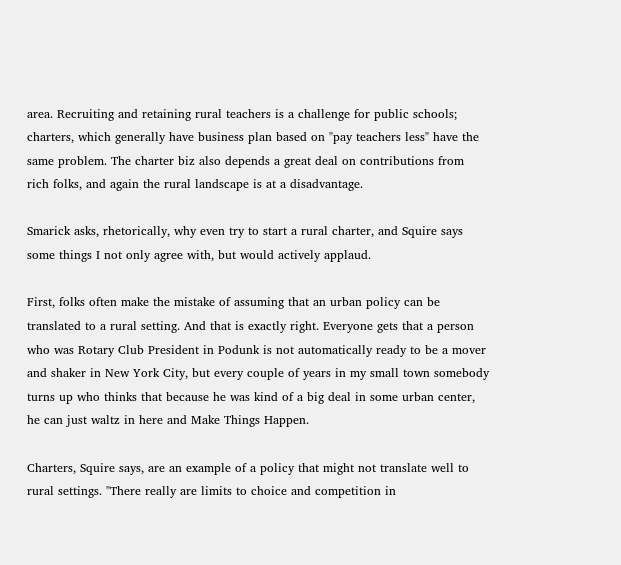area. Recruiting and retaining rural teachers is a challenge for public schools; charters, which generally have business plan based on "pay teachers less" have the same problem. The charter biz also depends a great deal on contributions from rich folks, and again the rural landscape is at a disadvantage.

Smarick asks, rhetorically, why even try to start a rural charter, and Squire says some things I not only agree with, but would actively applaud.

First, folks often make the mistake of assuming that an urban policy can be translated to a rural setting. And that is exactly right. Everyone gets that a person who was Rotary Club President in Podunk is not automatically ready to be a mover and shaker in New York City, but every couple of years in my small town somebody turns up who thinks that because he was kind of a big deal in some urban center, he can just waltz in here and Make Things Happen.

Charters, Squire says, are an example of a policy that might not translate well to rural settings. "There really are limits to choice and competition in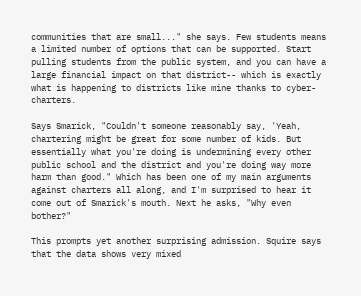communities that are small..." she says. Few students means a limited number of options that can be supported. Start pulling students from the public system, and you can have a large financial impact on that district-- which is exactly what is happening to districts like mine thanks to cyber-charters.

Says Smarick, "Couldn't someone reasonably say, 'Yeah, chartering might be great for some number of kids. But essentially what you're doing is undermining every other public school and the district and you're doing way more harm than good." Which has been one of my main arguments against charters all along, and I'm surprised to hear it come out of Smarick's mouth. Next he asks, "Why even bother?"

This prompts yet another surprising admission. Squire says that the data shows very mixed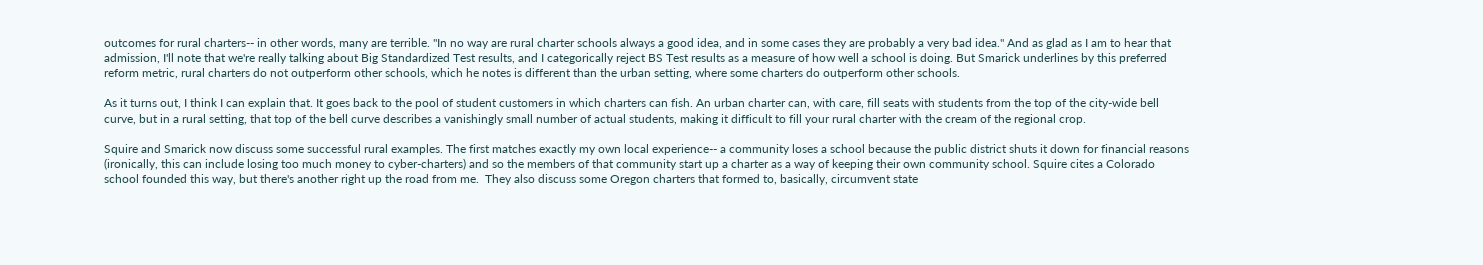outcomes for rural charters-- in other words, many are terrible. "In no way are rural charter schools always a good idea, and in some cases they are probably a very bad idea." And as glad as I am to hear that admission, I'll note that we're really talking about Big Standardized Test results, and I categorically reject BS Test results as a measure of how well a school is doing. But Smarick underlines by this preferred reform metric, rural charters do not outperform other schools, which he notes is different than the urban setting, where some charters do outperform other schools.

As it turns out, I think I can explain that. It goes back to the pool of student customers in which charters can fish. An urban charter can, with care, fill seats with students from the top of the city-wide bell curve, but in a rural setting, that top of the bell curve describes a vanishingly small number of actual students, making it difficult to fill your rural charter with the cream of the regional crop.

Squire and Smarick now discuss some successful rural examples. The first matches exactly my own local experience-- a community loses a school because the public district shuts it down for financial reasons (ironically, this can include losing too much money to cyber-charters) and so the members of that community start up a charter as a way of keeping their own community school. Squire cites a Colorado school founded this way, but there's another right up the road from me.  They also discuss some Oregon charters that formed to, basically, circumvent state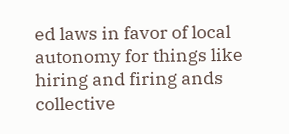ed laws in favor of local autonomy for things like hiring and firing ands collective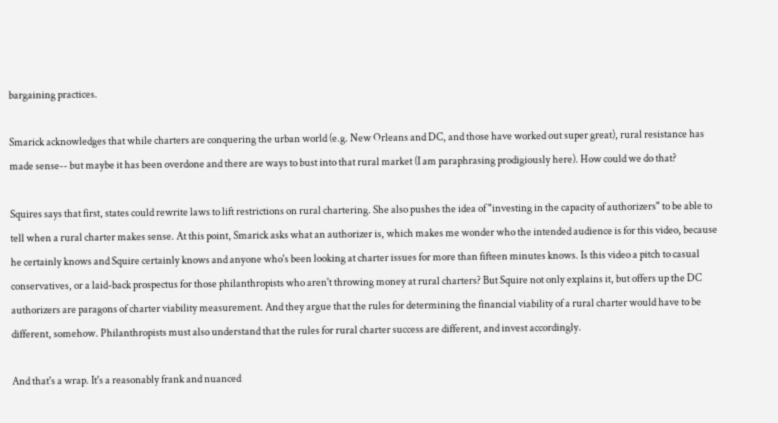bargaining practices.

Smarick acknowledges that while charters are conquering the urban world (e.g. New Orleans and DC, and those have worked out super great), rural resistance has made sense-- but maybe it has been overdone and there are ways to bust into that rural market (I am paraphrasing prodigiously here). How could we do that?

Squires says that first, states could rewrite laws to lift restrictions on rural chartering. She also pushes the idea of "investing in the capacity of authorizers" to be able to tell when a rural charter makes sense. At this point, Smarick asks what an authorizer is, which makes me wonder who the intended audience is for this video, because he certainly knows and Squire certainly knows and anyone who's been looking at charter issues for more than fifteen minutes knows. Is this video a pitch to casual conservatives, or a laid-back prospectus for those philanthropists who aren't throwing money at rural charters? But Squire not only explains it, but offers up the DC authorizers are paragons of charter viability measurement. And they argue that the rules for determining the financial viability of a rural charter would have to be different, somehow. Philanthropists must also understand that the rules for rural charter success are different, and invest accordingly.

And that's a wrap. It's a reasonably frank and nuanced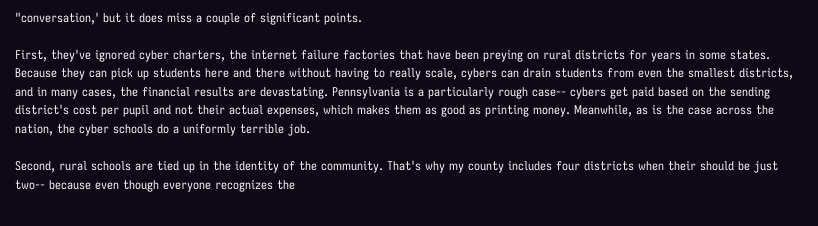"conversation,' but it does miss a couple of significant points.

First, they've ignored cyber charters, the internet failure factories that have been preying on rural districts for years in some states. Because they can pick up students here and there without having to really scale, cybers can drain students from even the smallest districts, and in many cases, the financial results are devastating. Pennsylvania is a particularly rough case-- cybers get paid based on the sending district's cost per pupil and not their actual expenses, which makes them as good as printing money. Meanwhile, as is the case across the nation, the cyber schools do a uniformly terrible job.

Second, rural schools are tied up in the identity of the community. That's why my county includes four districts when their should be just two-- because even though everyone recognizes the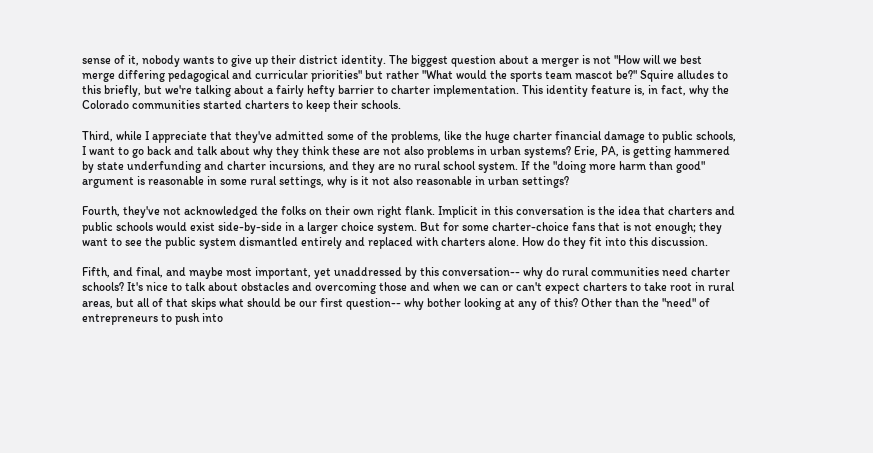sense of it, nobody wants to give up their district identity. The biggest question about a merger is not "How will we best merge differing pedagogical and curricular priorities" but rather "What would the sports team mascot be?" Squire alludes to this briefly, but we're talking about a fairly hefty barrier to charter implementation. This identity feature is, in fact, why the Colorado communities started charters to keep their schools.

Third, while I appreciate that they've admitted some of the problems, like the huge charter financial damage to public schools, I want to go back and talk about why they think these are not also problems in urban systems? Erie, PA, is getting hammered by state underfunding and charter incursions, and they are no rural school system. If the "doing more harm than good" argument is reasonable in some rural settings, why is it not also reasonable in urban settings?

Fourth, they've not acknowledged the folks on their own right flank. Implicit in this conversation is the idea that charters and public schools would exist side-by-side in a larger choice system. But for some charter-choice fans that is not enough; they want to see the public system dismantled entirely and replaced with charters alone. How do they fit into this discussion.

Fifth, and final, and maybe most important, yet unaddressed by this conversation-- why do rural communities need charter schools? It's nice to talk about obstacles and overcoming those and when we can or can't expect charters to take root in rural areas, but all of that skips what should be our first question-- why bother looking at any of this? Other than the "need" of entrepreneurs to push into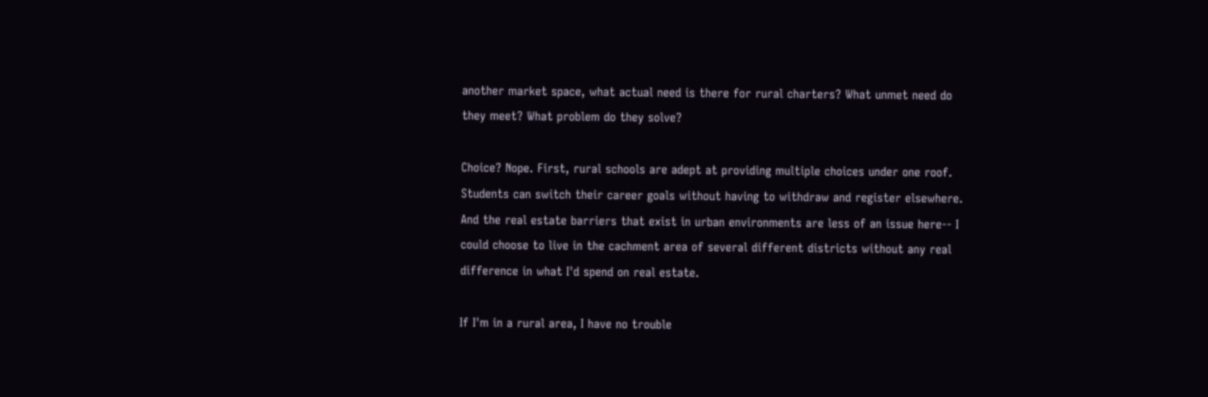another market space, what actual need is there for rural charters? What unmet need do they meet? What problem do they solve?

Choice? Nope. First, rural schools are adept at providing multiple choices under one roof. Students can switch their career goals without having to withdraw and register elsewhere. And the real estate barriers that exist in urban environments are less of an issue here-- I could choose to live in the cachment area of several different districts without any real difference in what I'd spend on real estate.

If I'm in a rural area, I have no trouble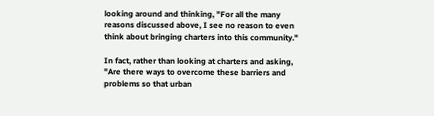looking around and thinking, "For all the many reasons discussed above, I see no reason to even think about bringing charters into this community."

In fact, rather than looking at charters and asking, "Are there ways to overcome these barriers and problems so that urban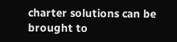charter solutions can be brought to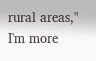rural areas," I'm more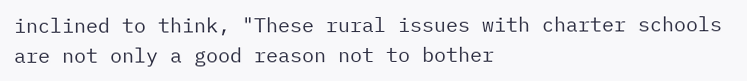inclined to think, "These rural issues with charter schools are not only a good reason not to bother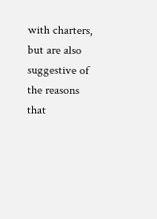with charters, but are also suggestive of the reasons that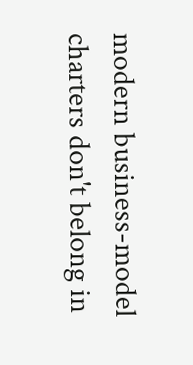modern business-model charters don't belong in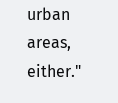urban areas, either."